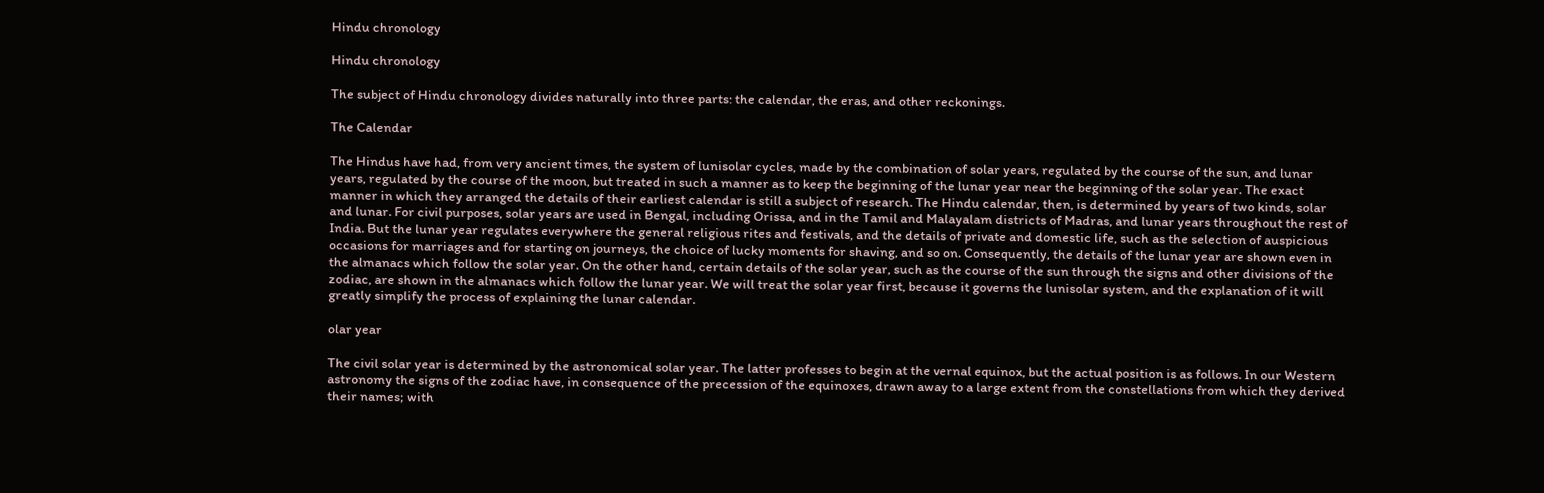Hindu chronology

Hindu chronology

The subject of Hindu chronology divides naturally into three parts: the calendar, the eras, and other reckonings.

The Calendar

The Hindus have had, from very ancient times, the system of lunisolar cycles, made by the combination of solar years, regulated by the course of the sun, and lunar years, regulated by the course of the moon, but treated in such a manner as to keep the beginning of the lunar year near the beginning of the solar year. The exact manner in which they arranged the details of their earliest calendar is still a subject of research. The Hindu calendar, then, is determined by years of two kinds, solar and lunar. For civil purposes, solar years are used in Bengal, including Orissa, and in the Tamil and Malayalam districts of Madras, and lunar years throughout the rest of India. But the lunar year regulates everywhere the general religious rites and festivals, and the details of private and domestic life, such as the selection of auspicious occasions for marriages and for starting on journeys, the choice of lucky moments for shaving, and so on. Consequently, the details of the lunar year are shown even in the almanacs which follow the solar year. On the other hand, certain details of the solar year, such as the course of the sun through the signs and other divisions of the zodiac, are shown in the almanacs which follow the lunar year. We will treat the solar year first, because it governs the lunisolar system, and the explanation of it will greatly simplify the process of explaining the lunar calendar.

olar year

The civil solar year is determined by the astronomical solar year. The latter professes to begin at the vernal equinox, but the actual position is as follows. In our Western astronomy the signs of the zodiac have, in consequence of the precession of the equinoxes, drawn away to a large extent from the constellations from which they derived their names; with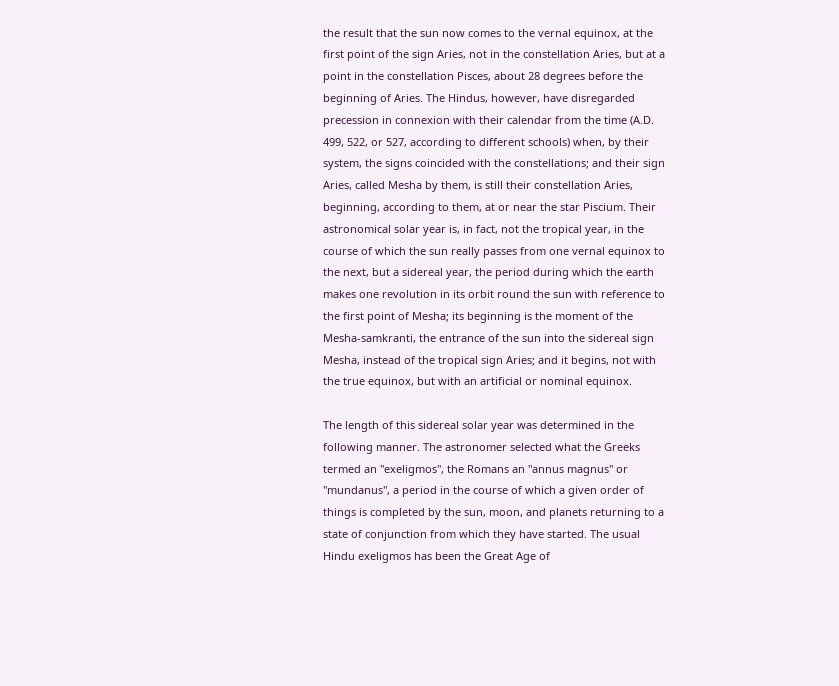the result that the sun now comes to the vernal equinox, at the first point of the sign Aries, not in the constellation Aries, but at a point in the constellation Pisces, about 28 degrees before the beginning of Aries. The Hindus, however, have disregarded precession in connexion with their calendar from the time (A.D. 499, 522, or 527, according to different schools) when, by their system, the signs coincided with the constellations; and their sign Aries, called Mesha by them, is still their constellation Aries, beginning, according to them, at or near the star Piscium. Their astronomical solar year is, in fact, not the tropical year, in the course of which the sun really passes from one vernal equinox to the next, but a sidereal year, the period during which the earth makes one revolution in its orbit round the sun with reference to the first point of Mesha; its beginning is the moment of the Mesha-samkranti, the entrance of the sun into the sidereal sign Mesha, instead of the tropical sign Aries; and it begins, not with the true equinox, but with an artificial or nominal equinox.

The length of this sidereal solar year was determined in the following manner. The astronomer selected what the Greeks termed an "exeligmos", the Romans an "annus magnus" or "mundanus", a period in the course of which a given order of things is completed by the sun, moon, and planets returning to a state of conjunction from which they have started. The usual Hindu exeligmos has been the Great Age of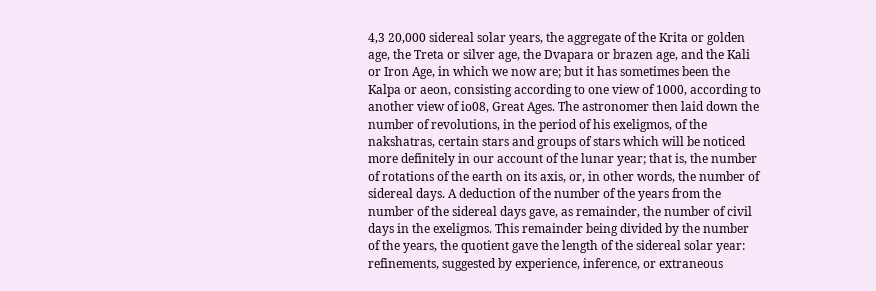4,3 20,000 sidereal solar years, the aggregate of the Krita or golden age, the Treta or silver age, the Dvapara or brazen age, and the Kali or Iron Age, in which we now are; but it has sometimes been the Kalpa or aeon, consisting according to one view of 1000, according to another view of io08, Great Ages. The astronomer then laid down the number of revolutions, in the period of his exeligmos, of the nakshatras, certain stars and groups of stars which will be noticed more definitely in our account of the lunar year; that is, the number of rotations of the earth on its axis, or, in other words, the number of sidereal days. A deduction of the number of the years from the number of the sidereal days gave, as remainder, the number of civil days in the exeligmos. This remainder being divided by the number of the years, the quotient gave the length of the sidereal solar year: refinements, suggested by experience, inference, or extraneous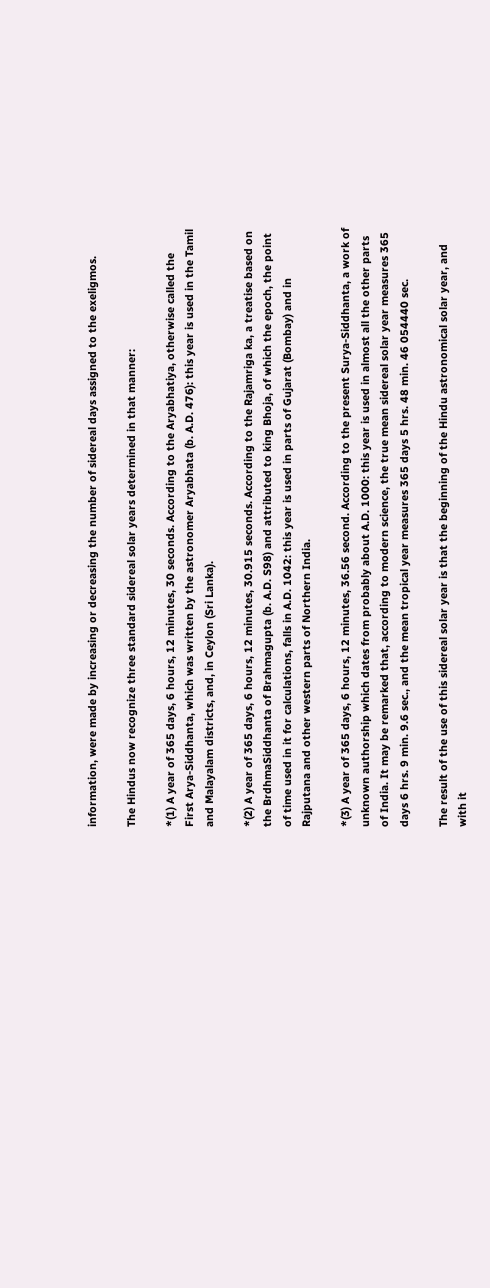information, were made by increasing or decreasing the number of sidereal days assigned to the exeligmos.

The Hindus now recognize three standard sidereal solar years determined in that manner:

*(1) A year of 365 days, 6 hours, 12 minutes, 30 seconds. According to the Aryabhatiya, otherwise called the First Arya-Siddhanta, which was written by the astronomer Aryabhata (b. A.D. 476): this year is used in the Tamil and Malayalam districts, and, in Ceylon (Sri Lanka).

*(2) A year of 365 days, 6 hours, 12 minutes, 30.915 seconds. According to the Rajamriga ka, a treatise based on the BrdhmaSiddhanta of Brahmagupta (b. A.D. S98) and attributed to king Bhoja, of which the epoch, the point of time used in it for calculations, falls in A.D. 1042: this year is used in parts of Gujarat (Bombay) and in Rajputana and other western parts of Northern India.

*(3) A year of 365 days, 6 hours, 12 minutes, 36.56 second. According to the present Surya-Siddhanta, a work of unknown authorship which dates from probably about A.D. 1000: this year is used in almost all the other parts of India. It may be remarked that, according to modern science, the true mean sidereal solar year measures 365 days 6 hrs. 9 min. 9.6 sec., and the mean tropical year measures 365 days 5 hrs. 48 min. 46 054440 sec.

The result of the use of this sidereal solar year is that the beginning of the Hindu astronomical solar year, and with it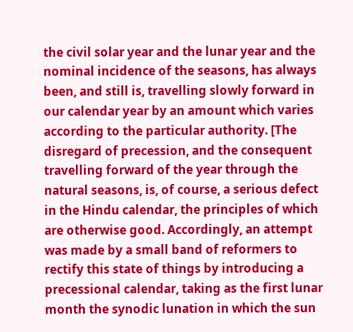the civil solar year and the lunar year and the nominal incidence of the seasons, has always been, and still is, travelling slowly forward in our calendar year by an amount which varies according to the particular authority. [The disregard of precession, and the consequent travelling forward of the year through the natural seasons, is, of course, a serious defect in the Hindu calendar, the principles of which are otherwise good. Accordingly, an attempt was made by a small band of reformers to rectify this state of things by introducing a precessional calendar, taking as the first lunar month the synodic lunation in which the sun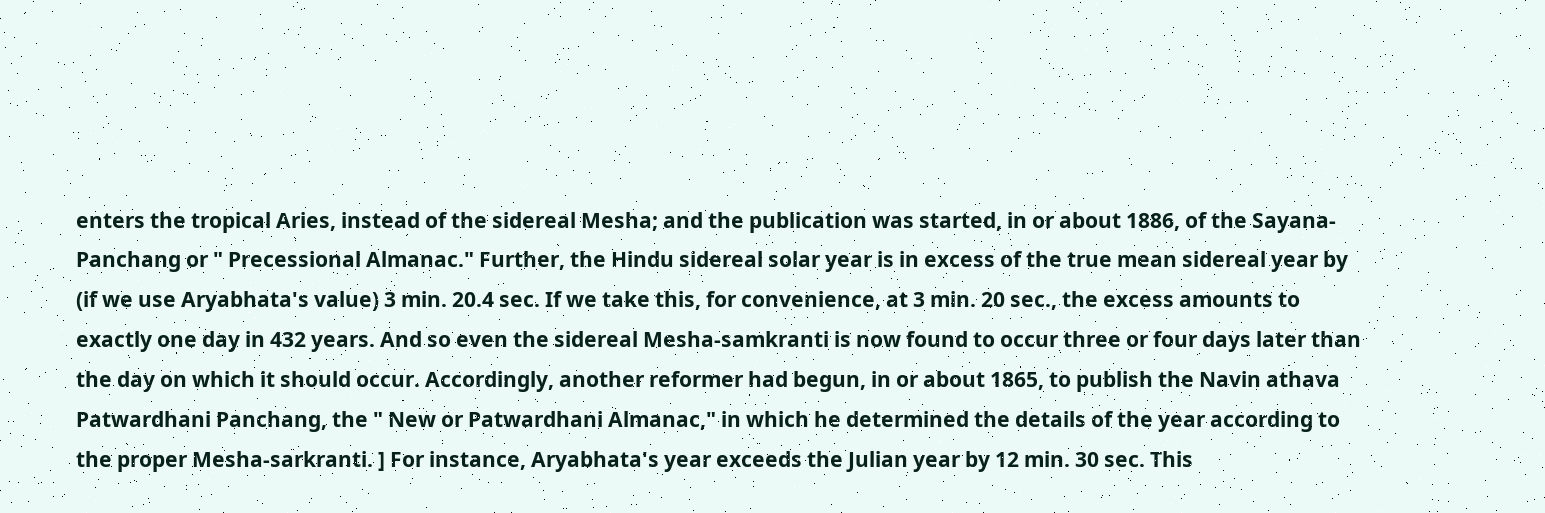enters the tropical Aries, instead of the sidereal Mesha; and the publication was started, in or about 1886, of the Sayana-Panchang or " Precessional Almanac." Further, the Hindu sidereal solar year is in excess of the true mean sidereal year by (if we use Aryabhata's value) 3 min. 20.4 sec. If we take this, for convenience, at 3 min. 20 sec., the excess amounts to exactly one day in 432 years. And so even the sidereal Mesha-samkranti is now found to occur three or four days later than the day on which it should occur. Accordingly, another reformer had begun, in or about 1865, to publish the Navin athava Patwardhani Panchang, the " New or Patwardhani Almanac," in which he determined the details of the year according to the proper Mesha-sarkranti. ] For instance, Aryabhata's year exceeds the Julian year by 12 min. 30 sec. This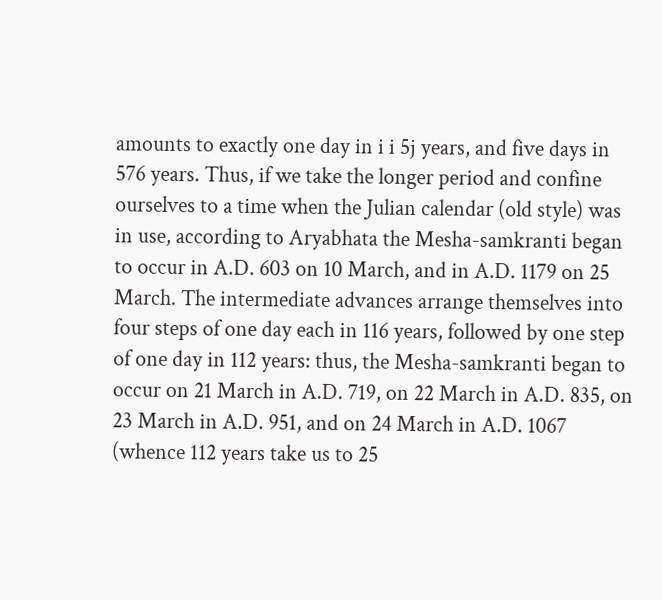amounts to exactly one day in i i 5j years, and five days in 576 years. Thus, if we take the longer period and confine ourselves to a time when the Julian calendar (old style) was in use, according to Aryabhata the Mesha-samkranti began to occur in A.D. 603 on 10 March, and in A.D. 1179 on 25 March. The intermediate advances arrange themselves into four steps of one day each in 116 years, followed by one step of one day in 112 years: thus, the Mesha-samkranti began to occur on 21 March in A.D. 719, on 22 March in A.D. 835, on 23 March in A.D. 951, and on 24 March in A.D. 1067 (whence 112 years take us to 25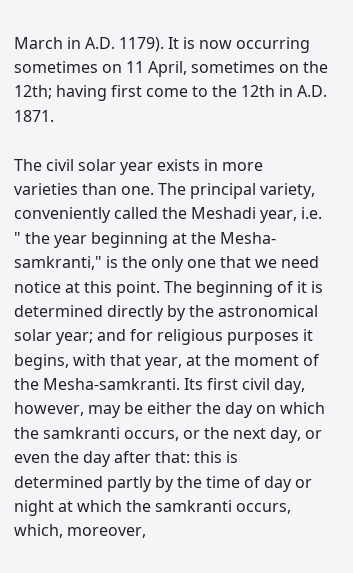March in A.D. 1179). It is now occurring sometimes on 11 April, sometimes on the 12th; having first come to the 12th in A.D. 1871.

The civil solar year exists in more varieties than one. The principal variety, conveniently called the Meshadi year, i.e. " the year beginning at the Mesha-samkranti," is the only one that we need notice at this point. The beginning of it is determined directly by the astronomical solar year; and for religious purposes it begins, with that year, at the moment of the Mesha-samkranti. Its first civil day, however, may be either the day on which the samkranti occurs, or the next day, or even the day after that: this is determined partly by the time of day or night at which the samkranti occurs, which, moreover,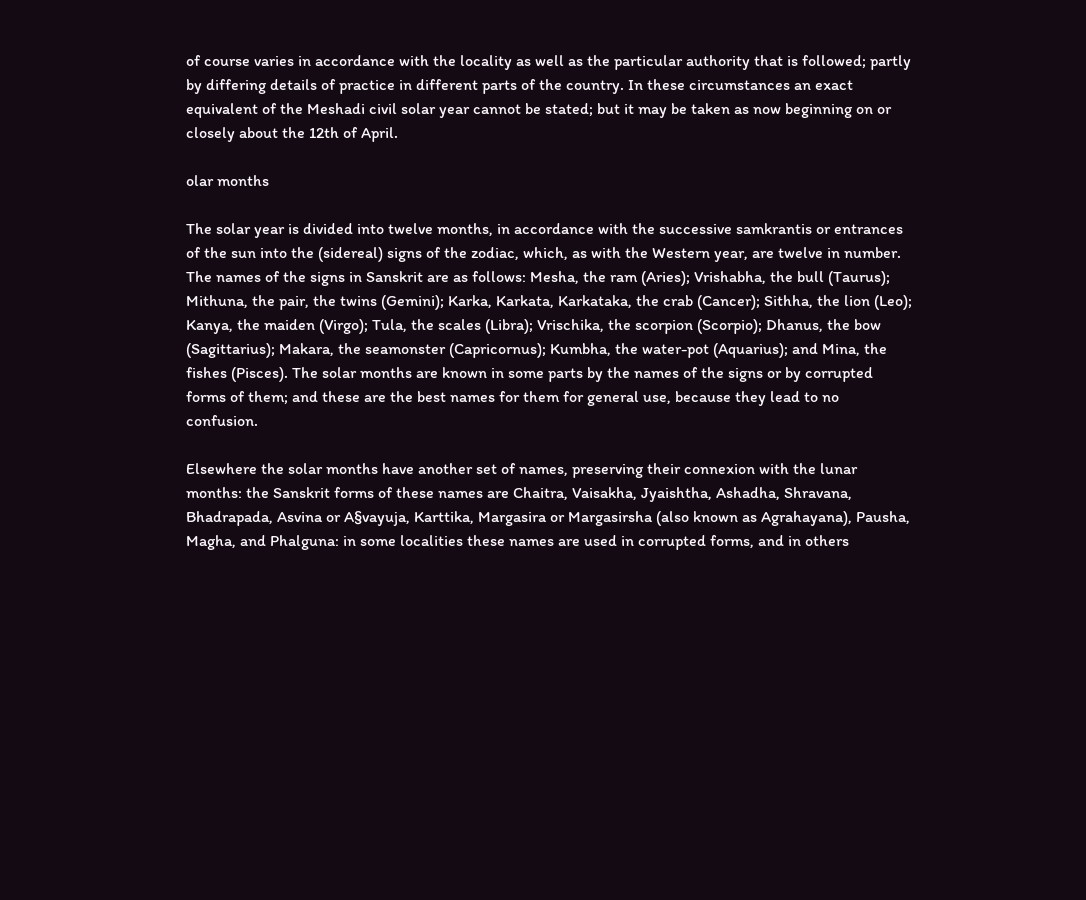of course varies in accordance with the locality as well as the particular authority that is followed; partly by differing details of practice in different parts of the country. In these circumstances an exact equivalent of the Meshadi civil solar year cannot be stated; but it may be taken as now beginning on or closely about the 12th of April.

olar months

The solar year is divided into twelve months, in accordance with the successive samkrantis or entrances of the sun into the (sidereal) signs of the zodiac, which, as with the Western year, are twelve in number. The names of the signs in Sanskrit are as follows: Mesha, the ram (Aries); Vrishabha, the bull (Taurus); Mithuna, the pair, the twins (Gemini); Karka, Karkata, Karkataka, the crab (Cancer); Sithha, the lion (Leo); Kanya, the maiden (Virgo); Tula, the scales (Libra); Vrischika, the scorpion (Scorpio); Dhanus, the bow (Sagittarius); Makara, the seamonster (Capricornus); Kumbha, the water-pot (Aquarius); and Mina, the fishes (Pisces). The solar months are known in some parts by the names of the signs or by corrupted forms of them; and these are the best names for them for general use, because they lead to no confusion.

Elsewhere the solar months have another set of names, preserving their connexion with the lunar months: the Sanskrit forms of these names are Chaitra, Vaisakha, Jyaishtha, Ashadha, Shravana, Bhadrapada, Asvina or A§vayuja, Karttika, Margasira or Margasirsha (also known as Agrahayana), Pausha, Magha, and Phalguna: in some localities these names are used in corrupted forms, and in others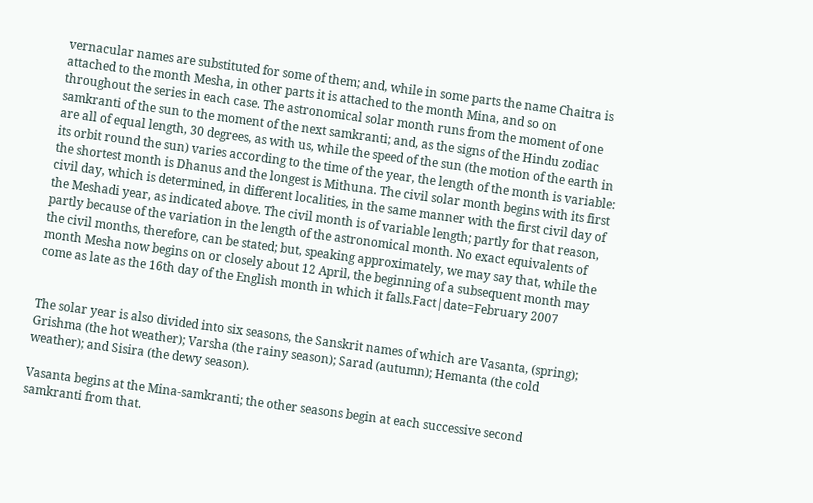vernacular names are substituted for some of them; and, while in some parts the name Chaitra is attached to the month Mesha, in other parts it is attached to the month Mina, and so on throughout the series in each case. The astronomical solar month runs from the moment of one samkranti of the sun to the moment of the next samkranti; and, as the signs of the Hindu zodiac are all of equal length, 30 degrees, as with us, while the speed of the sun (the motion of the earth in its orbit round the sun) varies according to the time of the year, the length of the month is variable: the shortest month is Dhanus and the longest is Mithuna. The civil solar month begins with its first civil day, which is determined, in different localities, in the same manner with the first civil day of the Meshadi year, as indicated above. The civil month is of variable length; partly for that reason, partly because of the variation in the length of the astronomical month. No exact equivalents of the civil months, therefore, can be stated; but, speaking approximately, we may say that, while the month Mesha now begins on or closely about 12 April, the beginning of a subsequent month may come as late as the 16th day of the English month in which it falls.Fact|date=February 2007


The solar year is also divided into six seasons, the Sanskrit names of which are Vasanta, (spring); Grishma (the hot weather); Varsha (the rainy season); Sarad (autumn); Hemanta (the cold weather); and Sisira (the dewy season).

Vasanta begins at the Mina-samkranti; the other seasons begin at each successive second samkranti from that.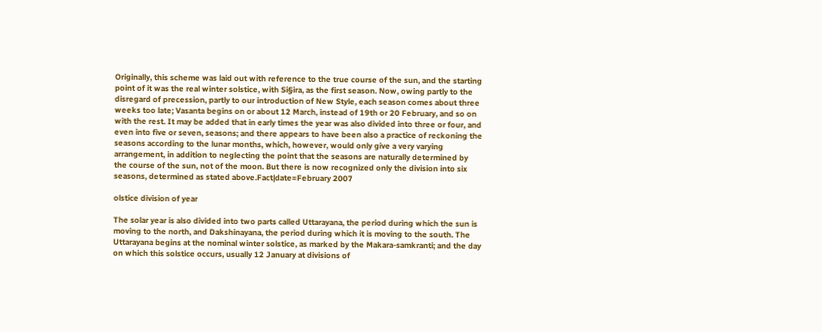Originally, this scheme was laid out with reference to the true course of the sun, and the starting point of it was the real winter solstice, with Si§ira, as the first season. Now, owing partly to the disregard of precession, partly to our introduction of New Style, each season comes about three weeks too late; Vasanta begins on or about 12 March, instead of 19th or 20 February, and so on with the rest. It may be added that in early times the year was also divided into three or four, and even into five or seven, seasons; and there appears to have been also a practice of reckoning the seasons according to the lunar months, which, however, would only give a very varying arrangement, in addition to neglecting the point that the seasons are naturally determined by the course of the sun, not of the moon. But there is now recognized only the division into six seasons, determined as stated above.Fact|date=February 2007

olstice division of year

The solar year is also divided into two parts called Uttarayana, the period during which the sun is moving to the north, and Dakshinayana, the period during which it is moving to the south. The Uttarayana begins at the nominal winter solstice, as marked by the Makara-samkranti; and the day on which this solstice occurs, usually 12 January at divisions of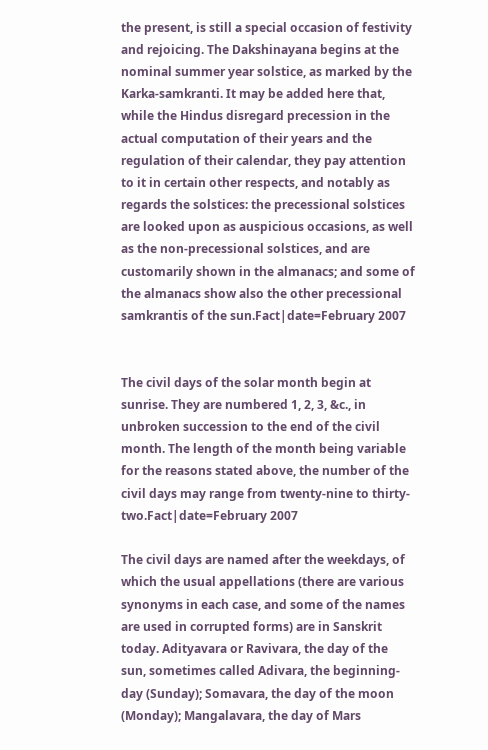the present, is still a special occasion of festivity and rejoicing. The Dakshinayana begins at the nominal summer year solstice, as marked by the Karka-samkranti. It may be added here that, while the Hindus disregard precession in the actual computation of their years and the regulation of their calendar, they pay attention to it in certain other respects, and notably as regards the solstices: the precessional solstices are looked upon as auspicious occasions, as well as the non-precessional solstices, and are customarily shown in the almanacs; and some of the almanacs show also the other precessional samkrantis of the sun.Fact|date=February 2007


The civil days of the solar month begin at sunrise. They are numbered 1, 2, 3, &c., in unbroken succession to the end of the civil month. The length of the month being variable for the reasons stated above, the number of the civil days may range from twenty-nine to thirty-two.Fact|date=February 2007

The civil days are named after the weekdays, of which the usual appellations (there are various synonyms in each case, and some of the names are used in corrupted forms) are in Sanskrit today. Adityavara or Ravivara, the day of the sun, sometimes called Adivara, the beginning-day (Sunday); Somavara, the day of the moon (Monday); Mangalavara, the day of Mars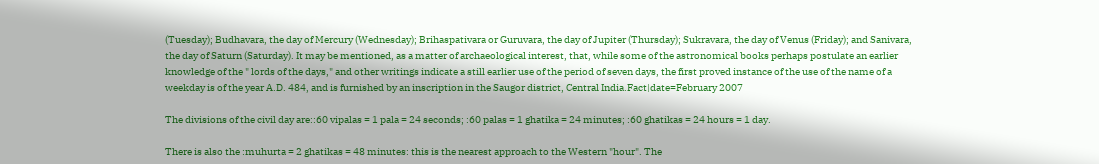(Tuesday); Budhavara, the day of Mercury (Wednesday); Brihaspativara or Guruvara, the day of Jupiter (Thursday); Sukravara, the day of Venus (Friday); and Sanivara, the day of Saturn (Saturday). It may be mentioned, as a matter of archaeological interest, that, while some of the astronomical books perhaps postulate an earlier knowledge of the " lords of the days," and other writings indicate a still earlier use of the period of seven days, the first proved instance of the use of the name of a weekday is of the year A.D. 484, and is furnished by an inscription in the Saugor district, Central India.Fact|date=February 2007

The divisions of the civil day are::60 vipalas = 1 pala = 24 seconds; :60 palas = 1 ghatika = 24 minutes; :60 ghatikas = 24 hours = 1 day.

There is also the :muhurta = 2 ghatikas = 48 minutes: this is the nearest approach to the Western "hour". The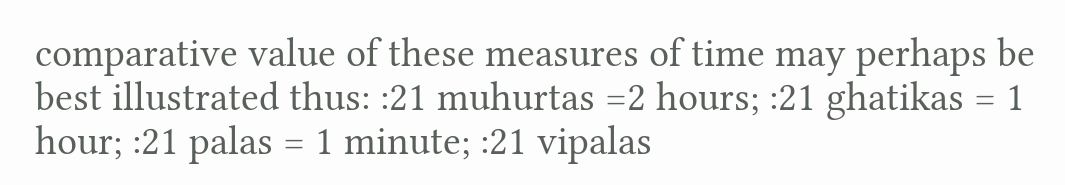comparative value of these measures of time may perhaps be best illustrated thus: :21 muhurtas =2 hours; :21 ghatikas = 1 hour; :21 palas = 1 minute; :21 vipalas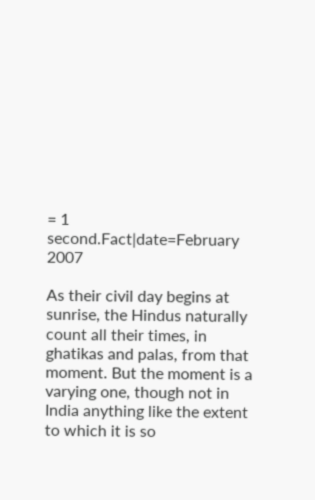= 1 second.Fact|date=February 2007

As their civil day begins at sunrise, the Hindus naturally count all their times, in ghatikas and palas, from that moment. But the moment is a varying one, though not in India anything like the extent to which it is so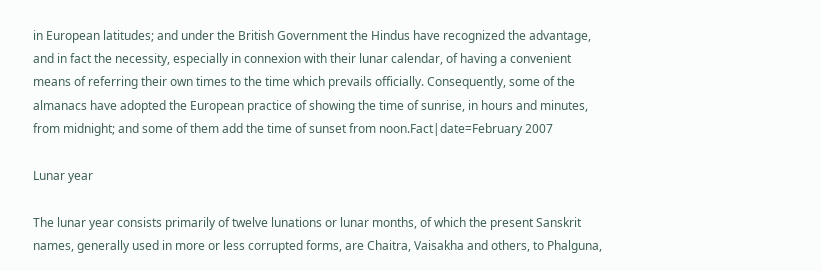in European latitudes; and under the British Government the Hindus have recognized the advantage, and in fact the necessity, especially in connexion with their lunar calendar, of having a convenient means of referring their own times to the time which prevails officially. Consequently, some of the almanacs have adopted the European practice of showing the time of sunrise, in hours and minutes, from midnight; and some of them add the time of sunset from noon.Fact|date=February 2007

Lunar year

The lunar year consists primarily of twelve lunations or lunar months, of which the present Sanskrit names, generally used in more or less corrupted forms, are Chaitra, Vaisakha and others, to Phalguna,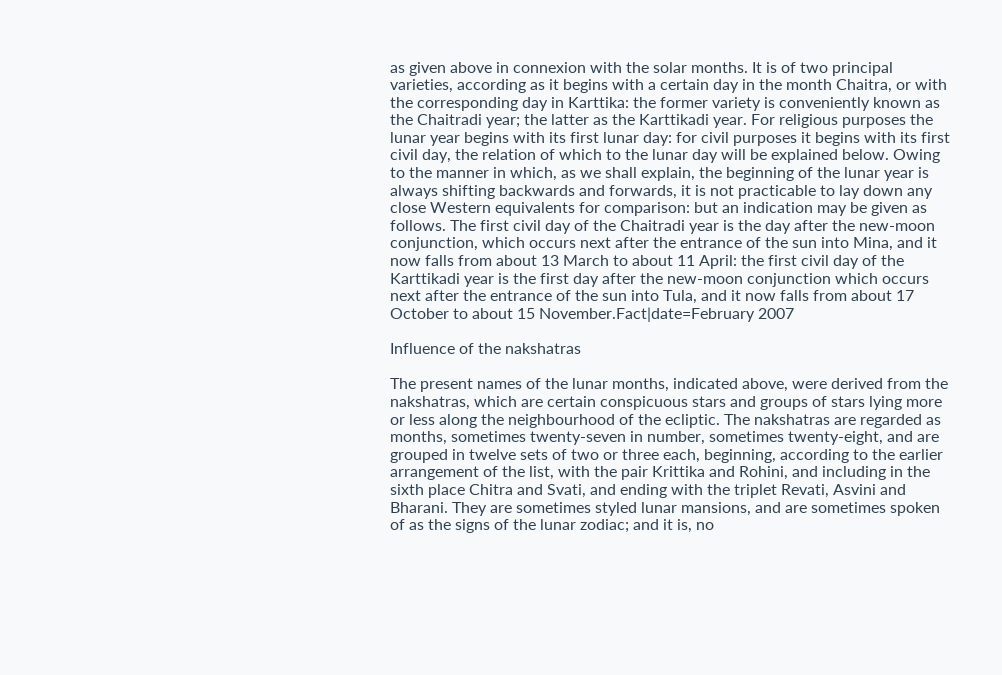as given above in connexion with the solar months. It is of two principal varieties, according as it begins with a certain day in the month Chaitra, or with the corresponding day in Karttika: the former variety is conveniently known as the Chaitradi year; the latter as the Karttikadi year. For religious purposes the lunar year begins with its first lunar day: for civil purposes it begins with its first civil day, the relation of which to the lunar day will be explained below. Owing to the manner in which, as we shall explain, the beginning of the lunar year is always shifting backwards and forwards, it is not practicable to lay down any close Western equivalents for comparison: but an indication may be given as follows. The first civil day of the Chaitradi year is the day after the new-moon conjunction, which occurs next after the entrance of the sun into Mina, and it now falls from about 13 March to about 11 April: the first civil day of the Karttikadi year is the first day after the new-moon conjunction which occurs next after the entrance of the sun into Tula, and it now falls from about 17 October to about 15 November.Fact|date=February 2007

Influence of the nakshatras

The present names of the lunar months, indicated above, were derived from the nakshatras, which are certain conspicuous stars and groups of stars lying more or less along the neighbourhood of the ecliptic. The nakshatras are regarded as months, sometimes twenty-seven in number, sometimes twenty-eight, and are grouped in twelve sets of two or three each, beginning, according to the earlier arrangement of the list, with the pair Krittika and Rohini, and including in the sixth place Chitra and Svati, and ending with the triplet Revati, Asvini and Bharani. They are sometimes styled lunar mansions, and are sometimes spoken of as the signs of the lunar zodiac; and it is, no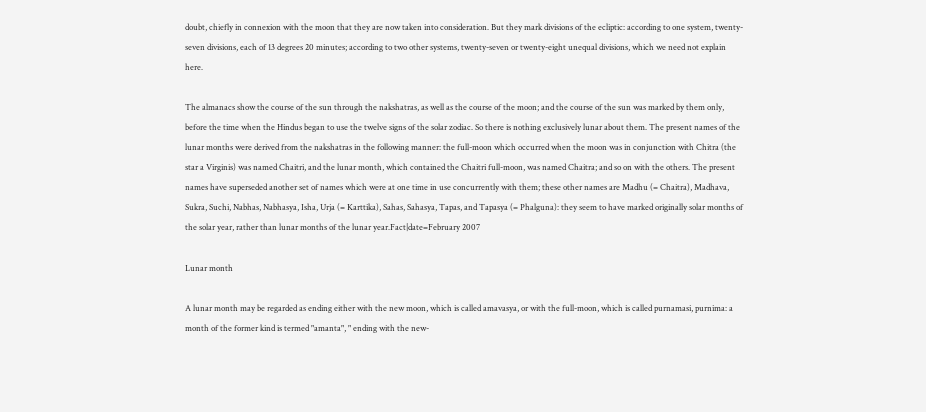doubt, chiefly in connexion with the moon that they are now taken into consideration. But they mark divisions of the ecliptic: according to one system, twenty-seven divisions, each of 13 degrees 20 minutes; according to two other systems, twenty-seven or twenty-eight unequal divisions, which we need not explain here.

The almanacs show the course of the sun through the nakshatras, as well as the course of the moon; and the course of the sun was marked by them only, before the time when the Hindus began to use the twelve signs of the solar zodiac. So there is nothing exclusively lunar about them. The present names of the lunar months were derived from the nakshatras in the following manner: the full-moon which occurred when the moon was in conjunction with Chitra (the star a Virginis) was named Chaitri, and the lunar month, which contained the Chaitri full-moon, was named Chaitra; and so on with the others. The present names have superseded another set of names which were at one time in use concurrently with them; these other names are Madhu (= Chaitra), Madhava, Sukra, Suchi, Nabhas, Nabhasya, Isha, Urja (= Karttika), Sahas, Sahasya, Tapas, and Tapasya (= Phalguna): they seem to have marked originally solar months of the solar year, rather than lunar months of the lunar year.Fact|date=February 2007

Lunar month

A lunar month may be regarded as ending either with the new moon, which is called amavasya, or with the full-moon, which is called purnamasi, purnima: a month of the former kind is termed "amanta", " ending with the new-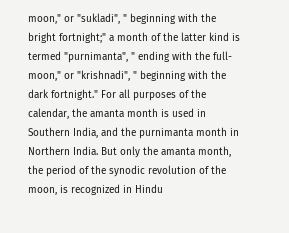moon," or "sukladi", " beginning with the bright fortnight;" a month of the latter kind is termed "purnimanta", " ending with the full-moon," or "krishnadi", " beginning with the dark fortnight." For all purposes of the calendar, the amanta month is used in Southern India, and the purnimanta month in Northern India. But only the amanta month, the period of the synodic revolution of the moon, is recognized in Hindu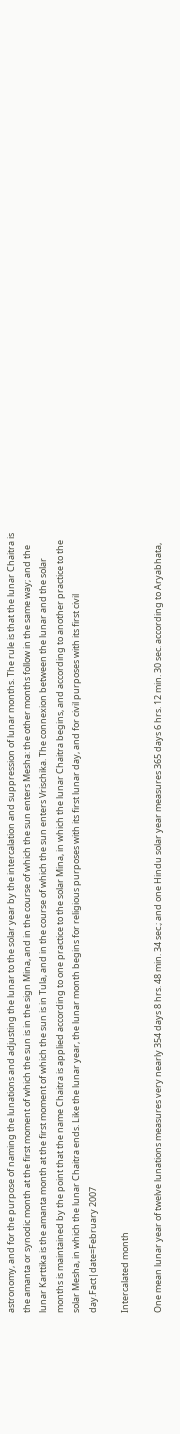astronomy, and for the purpose of naming the lunations and adjusting the lunar to the solar year by the intercalation and suppression of lunar months. The rule is that the lunar Chaitra is the amanta or synodic month at the first moment of which the sun is in the sign Mina, and in the course of which the sun enters Mesha: the other months follow in the same way; and the lunar Karttika is the amanta month at the first moment of which the sun is in Tula, and in the course of which the sun enters Vrischika. The connexion between the lunar and the solar months is maintained by the point that the name Chaitra is applied according to one practice to the solar Mina, in which the lunar Chaitra begins, and according to another practice to the solar Mesha, in which the lunar Chaitra ends. Like the lunar year, the lunar month begins for religious purposes with its first lunar day, and for civil purposes with its first civil day.Fact|date=February 2007

Intercalated month

One mean lunar year of twelve lunations measures very nearly 354 days 8 hrs. 48 min. 34 sec.; and one Hindu solar year measures 365 days 6 hrs. 12 min. 30 sec. according to Aryabhata,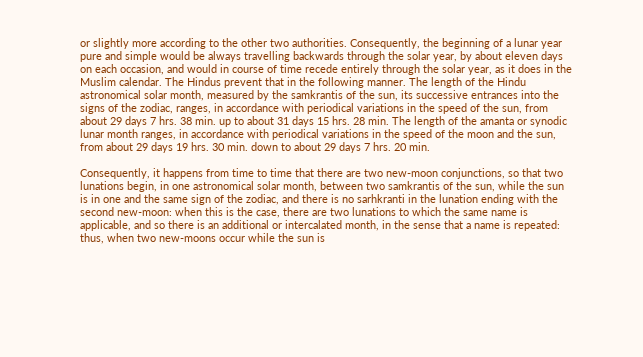or slightly more according to the other two authorities. Consequently, the beginning of a lunar year pure and simple would be always travelling backwards through the solar year, by about eleven days on each occasion, and would in course of time recede entirely through the solar year, as it does in the Muslim calendar. The Hindus prevent that in the following manner. The length of the Hindu astronomical solar month, measured by the samkrantis of the sun, its successive entrances into the signs of the zodiac, ranges, in accordance with periodical variations in the speed of the sun, from about 29 days 7 hrs. 38 min. up to about 31 days 15 hrs. 28 min. The length of the amanta or synodic lunar month ranges, in accordance with periodical variations in the speed of the moon and the sun, from about 29 days 19 hrs. 30 min. down to about 29 days 7 hrs. 20 min.

Consequently, it happens from time to time that there are two new-moon conjunctions, so that two lunations begin, in one astronomical solar month, between two samkrantis of the sun, while the sun is in one and the same sign of the zodiac, and there is no sarhkranti in the lunation ending with the second new-moon: when this is the case, there are two lunations to which the same name is applicable, and so there is an additional or intercalated month, in the sense that a name is repeated: thus, when two new-moons occur while the sun is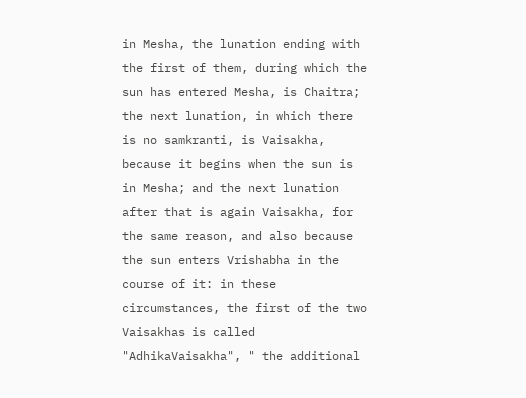in Mesha, the lunation ending with the first of them, during which the sun has entered Mesha, is Chaitra; the next lunation, in which there is no samkranti, is Vaisakha, because it begins when the sun is in Mesha; and the next lunation after that is again Vaisakha, for the same reason, and also because the sun enters Vrishabha in the course of it: in these circumstances, the first of the two Vaisakhas is called "AdhikaVaisakha", " the additional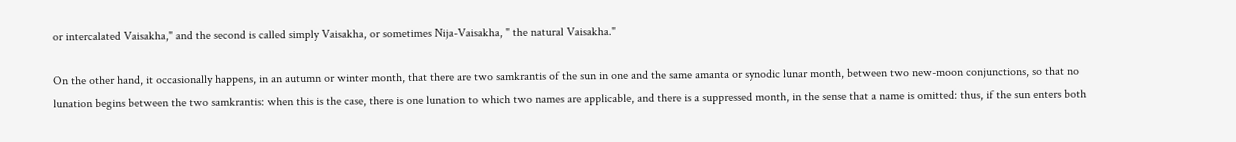or intercalated Vaisakha," and the second is called simply Vaisakha, or sometimes Nija-Vaisakha, " the natural Vaisakha."

On the other hand, it occasionally happens, in an autumn or winter month, that there are two samkrantis of the sun in one and the same amanta or synodic lunar month, between two new-moon conjunctions, so that no lunation begins between the two samkrantis: when this is the case, there is one lunation to which two names are applicable, and there is a suppressed month, in the sense that a name is omitted: thus, if the sun enters both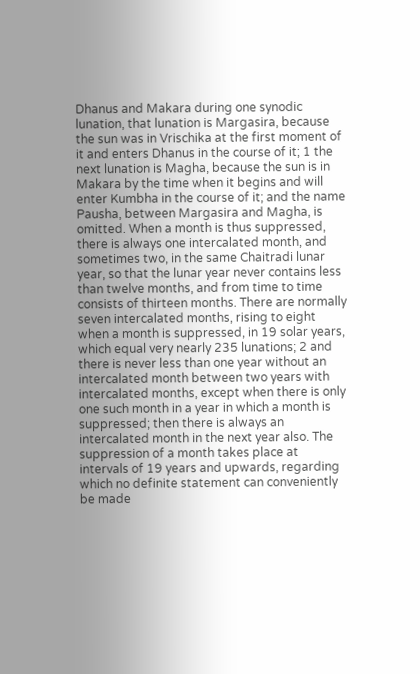Dhanus and Makara during one synodic lunation, that lunation is Margasira, because the sun was in Vrischika at the first moment of it and enters Dhanus in the course of it; 1 the next lunation is Magha, because the sun is in Makara by the time when it begins and will enter Kumbha in the course of it; and the name Pausha, between Margasira and Magha, is omitted. When a month is thus suppressed, there is always one intercalated month, and sometimes two, in the same Chaitradi lunar year, so that the lunar year never contains less than twelve months, and from time to time consists of thirteen months. There are normally seven intercalated months, rising to eight when a month is suppressed, in 19 solar years, which equal very nearly 235 lunations; 2 and there is never less than one year without an intercalated month between two years with intercalated months, except when there is only one such month in a year in which a month is suppressed; then there is always an intercalated month in the next year also. The suppression of a month takes place at intervals of 19 years and upwards, regarding which no definite statement can conveniently be made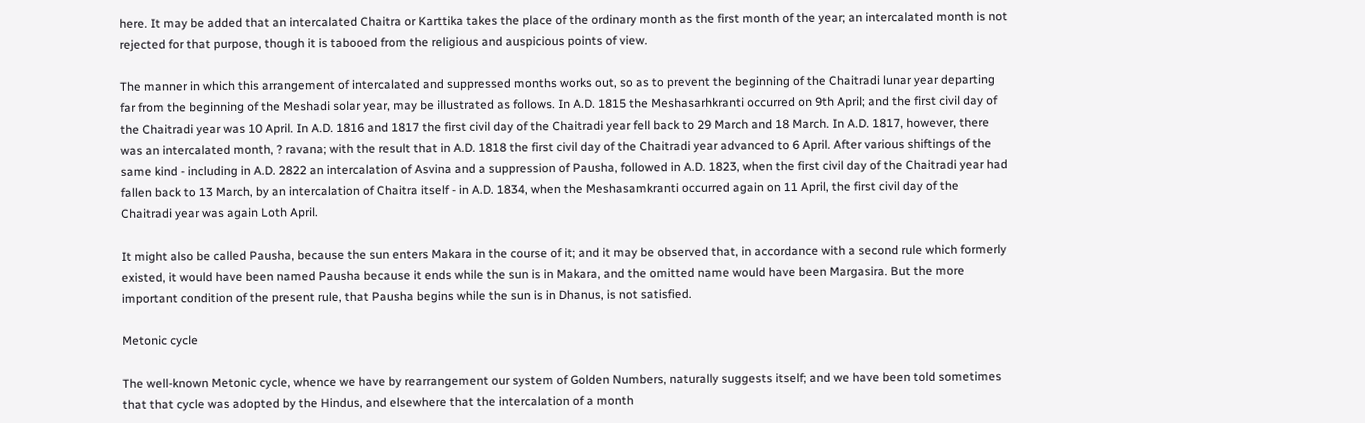here. It may be added that an intercalated Chaitra or Karttika takes the place of the ordinary month as the first month of the year; an intercalated month is not rejected for that purpose, though it is tabooed from the religious and auspicious points of view.

The manner in which this arrangement of intercalated and suppressed months works out, so as to prevent the beginning of the Chaitradi lunar year departing far from the beginning of the Meshadi solar year, may be illustrated as follows. In A.D. 1815 the Meshasarhkranti occurred on 9th April; and the first civil day of the Chaitradi year was 10 April. In A.D. 1816 and 1817 the first civil day of the Chaitradi year fell back to 29 March and 18 March. In A.D. 1817, however, there was an intercalated month, ? ravana; with the result that in A.D. 1818 the first civil day of the Chaitradi year advanced to 6 April. After various shiftings of the same kind - including in A.D. 2822 an intercalation of Asvina and a suppression of Pausha, followed in A.D. 1823, when the first civil day of the Chaitradi year had fallen back to 13 March, by an intercalation of Chaitra itself - in A.D. 1834, when the Meshasamkranti occurred again on 11 April, the first civil day of the Chaitradi year was again Loth April.

It might also be called Pausha, because the sun enters Makara in the course of it; and it may be observed that, in accordance with a second rule which formerly existed, it would have been named Pausha because it ends while the sun is in Makara, and the omitted name would have been Margasira. But the more important condition of the present rule, that Pausha begins while the sun is in Dhanus, is not satisfied.

Metonic cycle

The well-known Metonic cycle, whence we have by rearrangement our system of Golden Numbers, naturally suggests itself; and we have been told sometimes that that cycle was adopted by the Hindus, and elsewhere that the intercalation of a month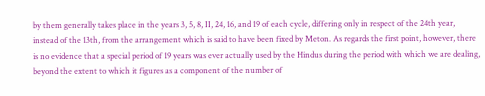by them generally takes place in the years 3, 5, 8, II, 24, 16, and 19 of each cycle, differing only in respect of the 24th year, instead of the 13th, from the arrangement which is said to have been fixed by Meton. As regards the first point, however, there is no evidence that a special period of 19 years was ever actually used by the Hindus during the period with which we are dealing, beyond the extent to which it figures as a component of the number of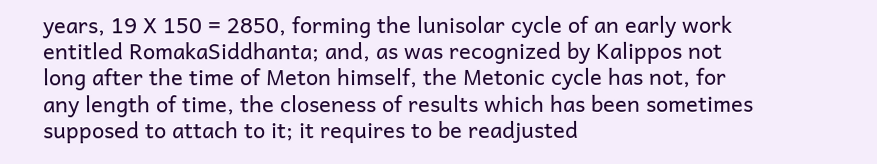years, 19 X 150 = 2850, forming the lunisolar cycle of an early work entitled RomakaSiddhanta; and, as was recognized by Kalippos not long after the time of Meton himself, the Metonic cycle has not, for any length of time, the closeness of results which has been sometimes supposed to attach to it; it requires to be readjusted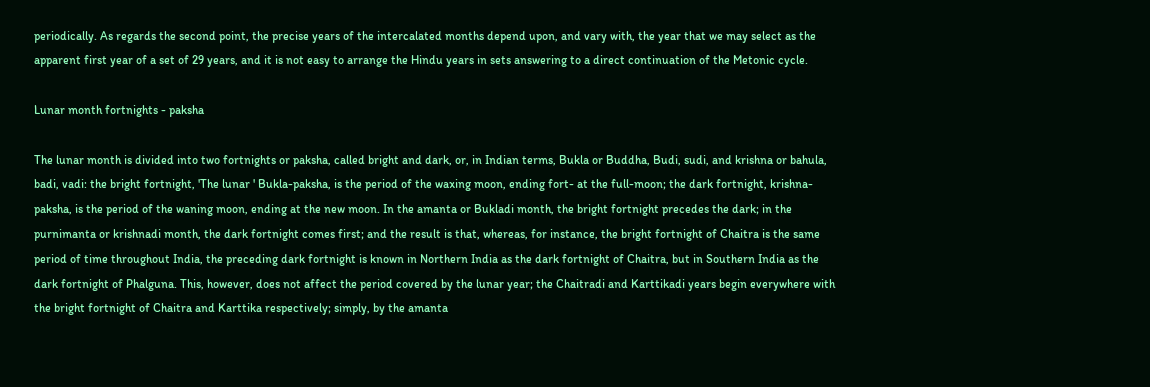periodically. As regards the second point, the precise years of the intercalated months depend upon, and vary with, the year that we may select as the apparent first year of a set of 29 years, and it is not easy to arrange the Hindu years in sets answering to a direct continuation of the Metonic cycle.

Lunar month fortnights - paksha

The lunar month is divided into two fortnights or paksha, called bright and dark, or, in Indian terms, Bukla or Buddha, Budi, sudi, and krishna or bahula, badi, vadi: the bright fortnight, 'The lunar ' Bukla-paksha, is the period of the waxing moon, ending fort- at the full-moon; the dark fortnight, krishna-paksha, is the period of the waning moon, ending at the new moon. In the amanta or Bukladi month, the bright fortnight precedes the dark; in the purnimanta or krishnadi month, the dark fortnight comes first; and the result is that, whereas, for instance, the bright fortnight of Chaitra is the same period of time throughout India, the preceding dark fortnight is known in Northern India as the dark fortnight of Chaitra, but in Southern India as the dark fortnight of Phalguna. This, however, does not affect the period covered by the lunar year; the Chaitradi and Karttikadi years begin everywhere with the bright fortnight of Chaitra and Karttika respectively; simply, by the amanta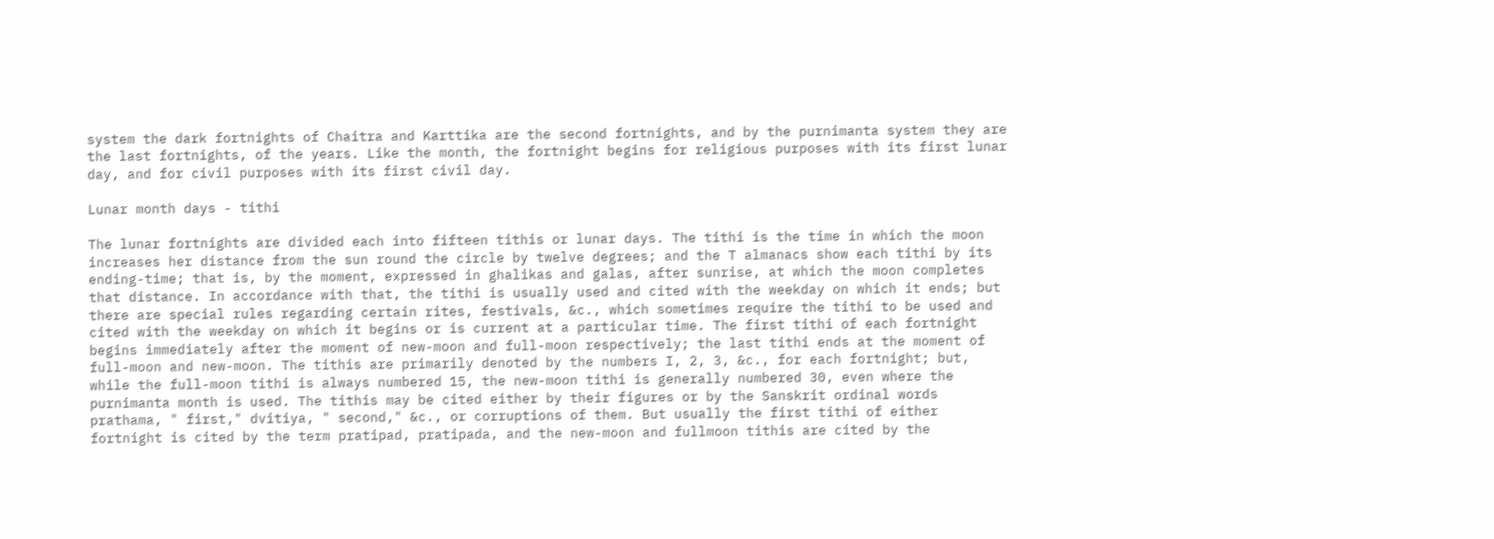system the dark fortnights of Chaitra and Karttika are the second fortnights, and by the purnimanta system they are the last fortnights, of the years. Like the month, the fortnight begins for religious purposes with its first lunar day, and for civil purposes with its first civil day.

Lunar month days - tithi

The lunar fortnights are divided each into fifteen tithis or lunar days. The tithi is the time in which the moon increases her distance from the sun round the circle by twelve degrees; and the T almanacs show each tithi by its ending-time; that is, by the moment, expressed in ghalikas and galas, after sunrise, at which the moon completes that distance. In accordance with that, the tithi is usually used and cited with the weekday on which it ends; but there are special rules regarding certain rites, festivals, &c., which sometimes require the tithi to be used and cited with the weekday on which it begins or is current at a particular time. The first tithi of each fortnight begins immediately after the moment of new-moon and full-moon respectively; the last tithi ends at the moment of full-moon and new-moon. The tithis are primarily denoted by the numbers I, 2, 3, &c., for each fortnight; but, while the full-moon tithi is always numbered 15, the new-moon tithi is generally numbered 30, even where the purnimanta month is used. The tithis may be cited either by their figures or by the Sanskrit ordinal words prathama, " first," dvitiya, " second," &c., or corruptions of them. But usually the first tithi of either fortnight is cited by the term pratipad, pratipada, and the new-moon and fullmoon tithis are cited by the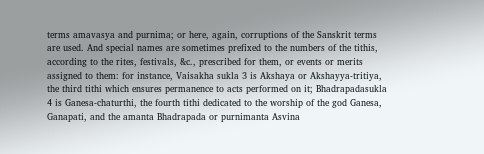terms amavasya and purnima; or here, again, corruptions of the Sanskrit terms are used. And special names are sometimes prefixed to the numbers of the tithis, according to the rites, festivals, &c., prescribed for them, or events or merits assigned to them: for instance, Vaisakha sukla 3 is Akshaya or Akshayya-tritiya, the third tithi which ensures permanence to acts performed on it; Bhadrapadasukla 4 is Ganesa-chaturthi, the fourth tithi dedicated to the worship of the god Ganesa, Ganapati, and the amanta Bhadrapada or purnimanta Asvina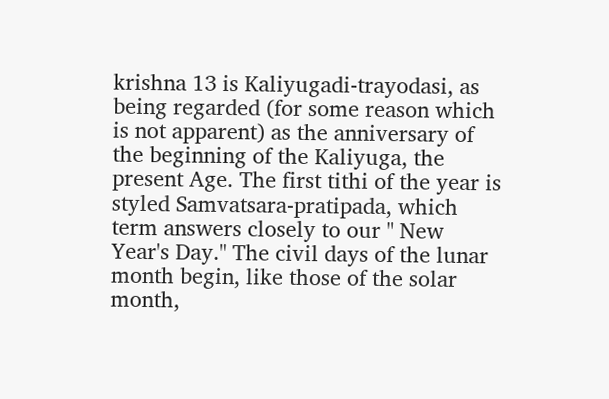krishna 13 is Kaliyugadi-trayodasi, as being regarded (for some reason which is not apparent) as the anniversary of the beginning of the Kaliyuga, the present Age. The first tithi of the year is styled Samvatsara-pratipada, which term answers closely to our " New Year's Day." The civil days of the lunar month begin, like those of the solar month,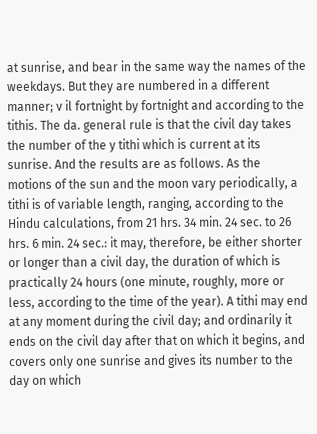at sunrise, and bear in the same way the names of the weekdays. But they are numbered in a different manner; v il fortnight by fortnight and according to the tithis. The da. general rule is that the civil day takes the number of the y tithi which is current at its sunrise. And the results are as follows. As the motions of the sun and the moon vary periodically, a tithi is of variable length, ranging, according to the Hindu calculations, from 21 hrs. 34 min. 24 sec. to 26 hrs. 6 min. 24 sec.: it may, therefore, be either shorter or longer than a civil day, the duration of which is practically 24 hours (one minute, roughly, more or less, according to the time of the year). A tithi may end at any moment during the civil day; and ordinarily it ends on the civil day after that on which it begins, and covers only one sunrise and gives its number to the day on which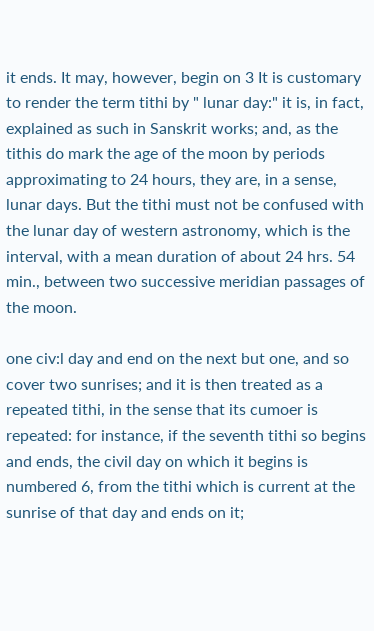it ends. It may, however, begin on 3 It is customary to render the term tithi by " lunar day:" it is, in fact, explained as such in Sanskrit works; and, as the tithis do mark the age of the moon by periods approximating to 24 hours, they are, in a sense, lunar days. But the tithi must not be confused with the lunar day of western astronomy, which is the interval, with a mean duration of about 24 hrs. 54 min., between two successive meridian passages of the moon.

one civ:l day and end on the next but one, and so cover two sunrises; and it is then treated as a repeated tithi, in the sense that its cumoer is repeated: for instance, if the seventh tithi so begins and ends, the civil day on which it begins is numbered 6, from the tithi which is current at the sunrise of that day and ends on it;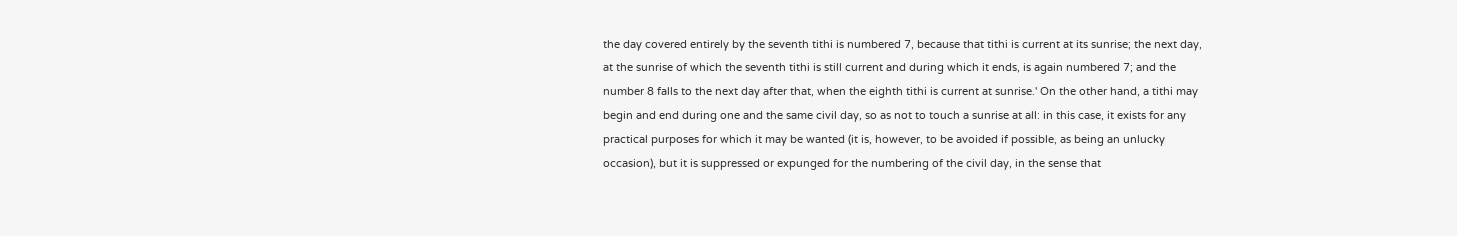the day covered entirely by the seventh tithi is numbered 7, because that tithi is current at its sunrise; the next day, at the sunrise of which the seventh tithi is still current and during which it ends, is again numbered 7; and the number 8 falls to the next day after that, when the eighth tithi is current at sunrise.' On the other hand, a tithi may begin and end during one and the same civil day, so as not to touch a sunrise at all: in this case, it exists for any practical purposes for which it may be wanted (it is, however, to be avoided if possible, as being an unlucky occasion), but it is suppressed or expunged for the numbering of the civil day, in the sense that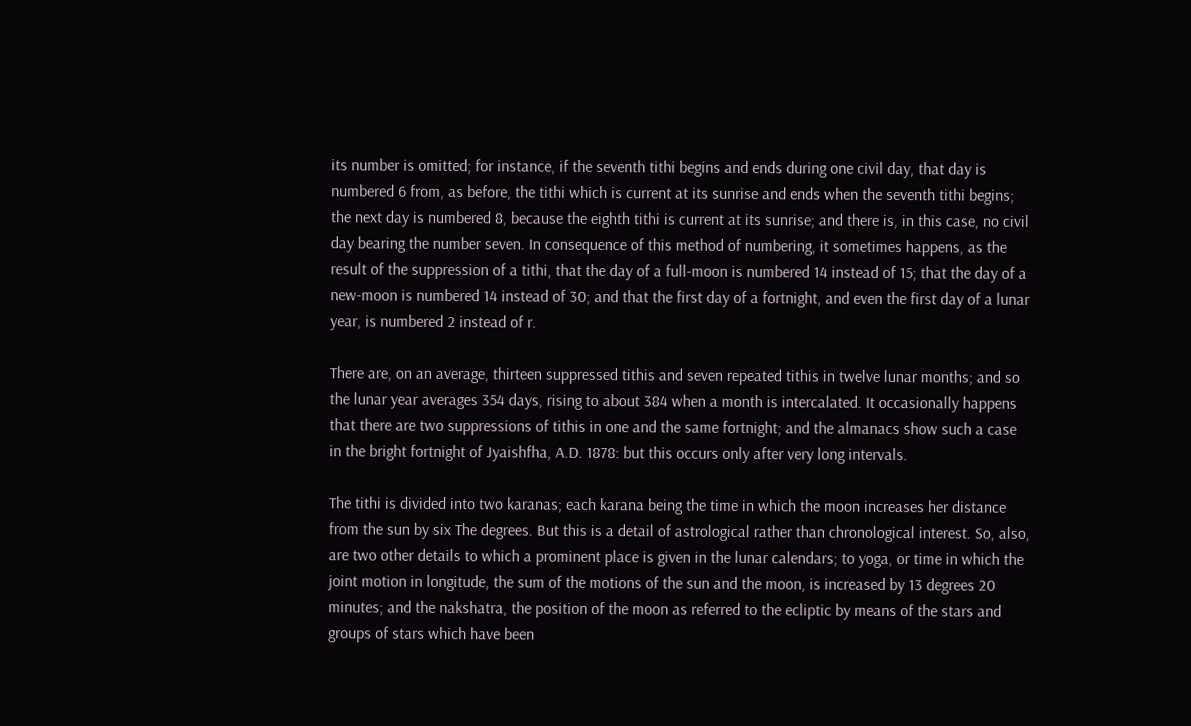its number is omitted; for instance, if the seventh tithi begins and ends during one civil day, that day is numbered 6 from, as before, the tithi which is current at its sunrise and ends when the seventh tithi begins; the next day is numbered 8, because the eighth tithi is current at its sunrise; and there is, in this case, no civil day bearing the number seven. In consequence of this method of numbering, it sometimes happens, as the result of the suppression of a tithi, that the day of a full-moon is numbered 14 instead of 15; that the day of a new-moon is numbered 14 instead of 30; and that the first day of a fortnight, and even the first day of a lunar year, is numbered 2 instead of r.

There are, on an average, thirteen suppressed tithis and seven repeated tithis in twelve lunar months; and so the lunar year averages 354 days, rising to about 384 when a month is intercalated. It occasionally happens that there are two suppressions of tithis in one and the same fortnight; and the almanacs show such a case in the bright fortnight of Jyaishfha, A.D. 1878: but this occurs only after very long intervals.

The tithi is divided into two karanas; each karana being the time in which the moon increases her distance from the sun by six The degrees. But this is a detail of astrological rather than chronological interest. So, also, are two other details to which a prominent place is given in the lunar calendars; to yoga, or time in which the joint motion in longitude, the sum of the motions of the sun and the moon, is increased by 13 degrees 20 minutes; and the nakshatra, the position of the moon as referred to the ecliptic by means of the stars and groups of stars which have been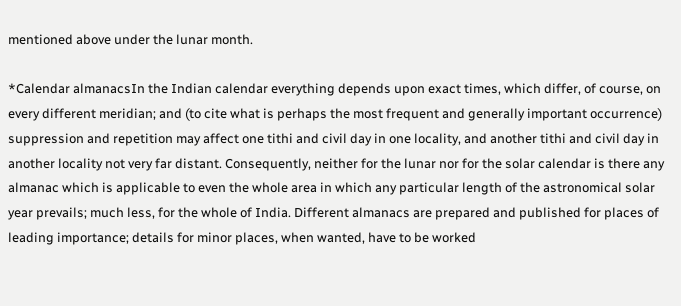mentioned above under the lunar month.

*Calendar almanacsIn the Indian calendar everything depends upon exact times, which differ, of course, on every different meridian; and (to cite what is perhaps the most frequent and generally important occurrence) suppression and repetition may affect one tithi and civil day in one locality, and another tithi and civil day in another locality not very far distant. Consequently, neither for the lunar nor for the solar calendar is there any almanac which is applicable to even the whole area in which any particular length of the astronomical solar year prevails; much less, for the whole of India. Different almanacs are prepared and published for places of leading importance; details for minor places, when wanted, have to be worked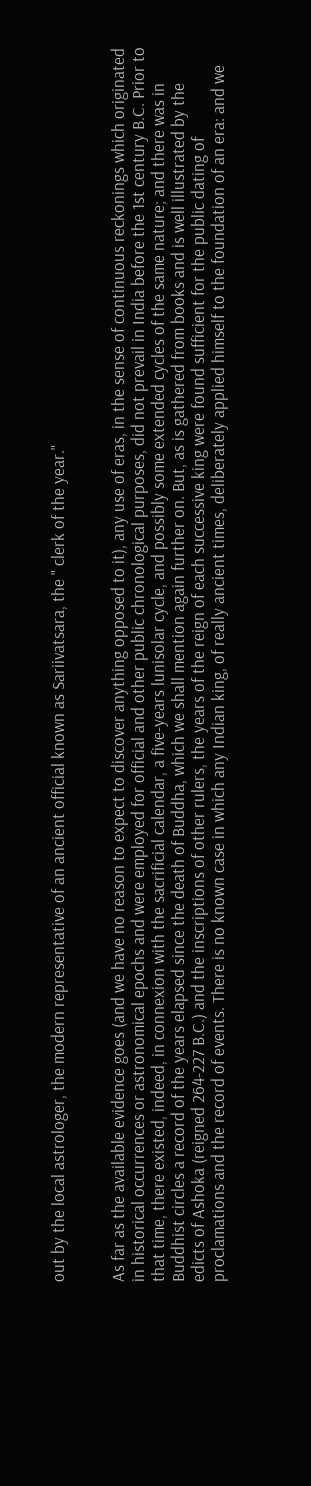out by the local astrologer, the modern representative of an ancient official known as Sariivatsara, the " clerk of the year."


As far as the available evidence goes (and we have no reason to expect to discover anything opposed to it), any use of eras, in the sense of continuous reckonings which originated in historical occurrences or astronomical epochs and were employed for official and other public chronological purposes, did not prevail in India before the 1st century B.C. Prior to that time, there existed, indeed, in connexion with the sacrificial calendar, a five-years lunisolar cycle, and possibly some extended cycles of the same nature; and there was in Buddhist circles a record of the years elapsed since the death of Buddha, which we shall mention again further on. But, as is gathered from books and is well illustrated by the edicts of Ashoka (reigned 264-227 B.C.) and the inscriptions of other rulers, the years of the reign of each successive king were found sufficient for the public dating of proclamations and the record of events. There is no known case in which any Indian king, of really ancient times, deliberately applied himself to the foundation of an era: and we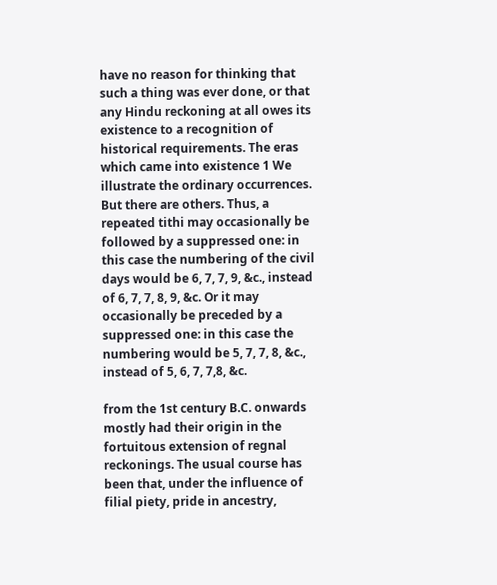have no reason for thinking that such a thing was ever done, or that any Hindu reckoning at all owes its existence to a recognition of historical requirements. The eras which came into existence 1 We illustrate the ordinary occurrences. But there are others. Thus, a repeated tithi may occasionally be followed by a suppressed one: in this case the numbering of the civil days would be 6, 7, 7, 9, &c., instead of 6, 7, 7, 8, 9, &c. Or it may occasionally be preceded by a suppressed one: in this case the numbering would be 5, 7, 7, 8, &c., instead of 5, 6, 7, 7,8, &c.

from the 1st century B.C. onwards mostly had their origin in the fortuitous extension of regnal reckonings. The usual course has been that, under the influence of filial piety, pride in ancestry,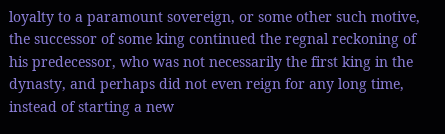loyalty to a paramount sovereign, or some other such motive, the successor of some king continued the regnal reckoning of his predecessor, who was not necessarily the first king in the dynasty, and perhaps did not even reign for any long time, instead of starting a new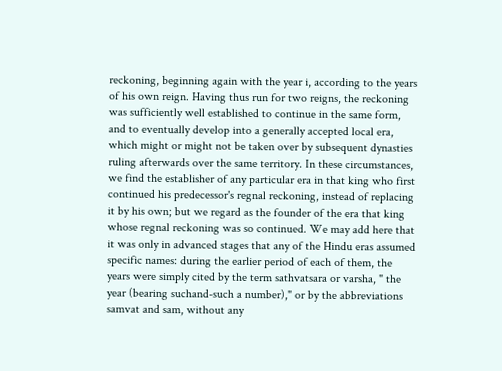reckoning, beginning again with the year i, according to the years of his own reign. Having thus run for two reigns, the reckoning was sufficiently well established to continue in the same form, and to eventually develop into a generally accepted local era, which might or might not be taken over by subsequent dynasties ruling afterwards over the same territory. In these circumstances, we find the establisher of any particular era in that king who first continued his predecessor's regnal reckoning, instead of replacing it by his own; but we regard as the founder of the era that king whose regnal reckoning was so continued. We may add here that it was only in advanced stages that any of the Hindu eras assumed specific names: during the earlier period of each of them, the years were simply cited by the term sathvatsara or varsha, " the year (bearing suchand-such a number)," or by the abbreviations samvat and sam, without any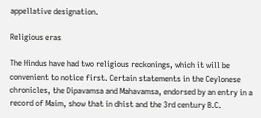appellative designation.

Religious eras

The Hindus have had two religious reckonings, which it will be convenient to notice first. Certain statements in the Ceylonese chronicles, the Dipavamsa and Mahavamsa, endorsed by an entry in a record of Maim, show that in dhist and the 3rd century B.C.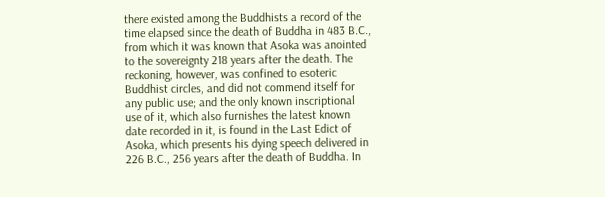there existed among the Buddhists a record of the time elapsed since the death of Buddha in 483 B.C., from which it was known that Asoka was anointed to the sovereignty 218 years after the death. The reckoning, however, was confined to esoteric Buddhist circles, and did not commend itself for any public use; and the only known inscriptional use of it, which also furnishes the latest known date recorded in it, is found in the Last Edict of Asoka, which presents his dying speech delivered in 226 B.C., 256 years after the death of Buddha. In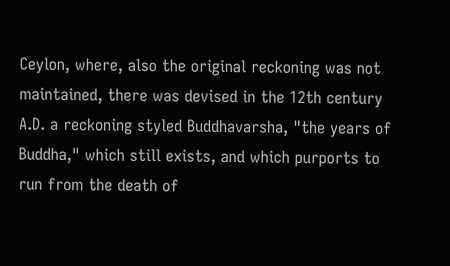Ceylon, where, also the original reckoning was not maintained, there was devised in the 12th century A.D. a reckoning styled Buddhavarsha, "the years of Buddha," which still exists, and which purports to run from the death of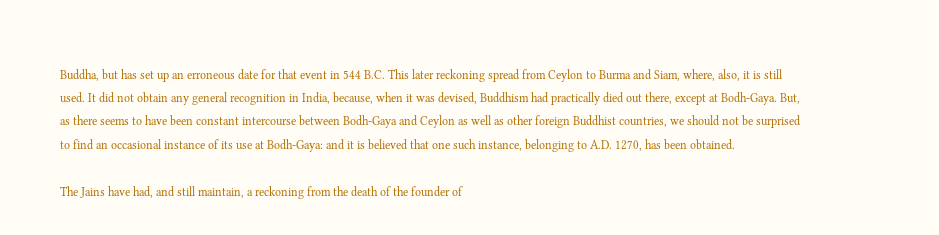Buddha, but has set up an erroneous date for that event in 544 B.C. This later reckoning spread from Ceylon to Burma and Siam, where, also, it is still used. It did not obtain any general recognition in India, because, when it was devised, Buddhism had practically died out there, except at Bodh-Gaya. But, as there seems to have been constant intercourse between Bodh-Gaya and Ceylon as well as other foreign Buddhist countries, we should not be surprised to find an occasional instance of its use at Bodh-Gaya: and it is believed that one such instance, belonging to A.D. 1270, has been obtained.

The Jains have had, and still maintain, a reckoning from the death of the founder of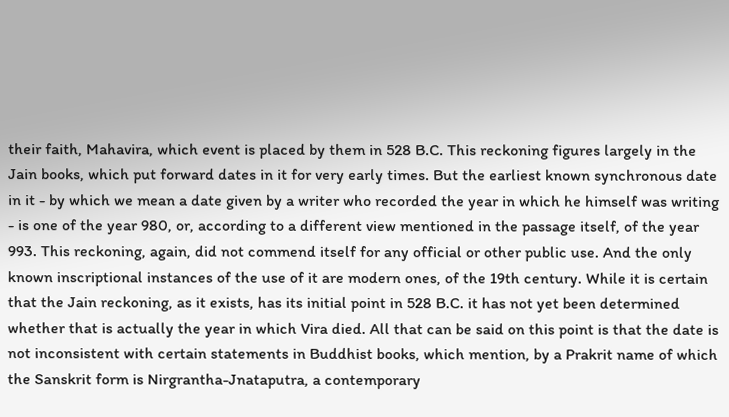their faith, Mahavira, which event is placed by them in 528 B.C. This reckoning figures largely in the Jain books, which put forward dates in it for very early times. But the earliest known synchronous date in it - by which we mean a date given by a writer who recorded the year in which he himself was writing - is one of the year 980, or, according to a different view mentioned in the passage itself, of the year 993. This reckoning, again, did not commend itself for any official or other public use. And the only known inscriptional instances of the use of it are modern ones, of the 19th century. While it is certain that the Jain reckoning, as it exists, has its initial point in 528 B.C. it has not yet been determined whether that is actually the year in which Vira died. All that can be said on this point is that the date is not inconsistent with certain statements in Buddhist books, which mention, by a Prakrit name of which the Sanskrit form is Nirgrantha-Jnataputra, a contemporary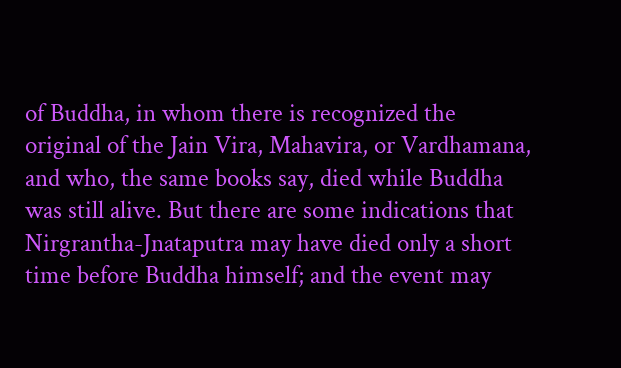of Buddha, in whom there is recognized the original of the Jain Vira, Mahavira, or Vardhamana, and who, the same books say, died while Buddha was still alive. But there are some indications that Nirgrantha-Jnataputra may have died only a short time before Buddha himself; and the event may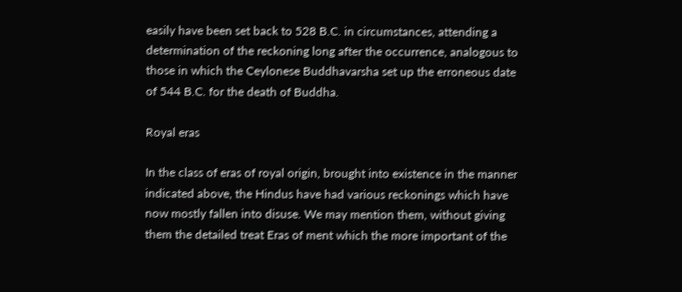easily have been set back to 528 B.C. in circumstances, attending a determination of the reckoning long after the occurrence, analogous to those in which the Ceylonese Buddhavarsha set up the erroneous date of 544 B.C. for the death of Buddha.

Royal eras

In the class of eras of royal origin, brought into existence in the manner indicated above, the Hindus have had various reckonings which have now mostly fallen into disuse. We may mention them, without giving them the detailed treat Eras of ment which the more important of the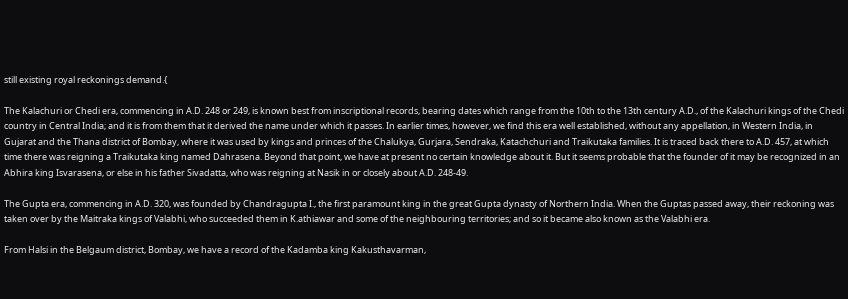still existing royal reckonings demand.{

The Kalachuri or Chedi era, commencing in A.D. 248 or 249, is known best from inscriptional records, bearing dates which range from the 10th to the 13th century A.D., of the Kalachuri kings of the Chedi country in Central India; and it is from them that it derived the name under which it passes. In earlier times, however, we find this era well established, without any appellation, in Western India, in Gujarat and the Thana district of Bombay, where it was used by kings and princes of the Chalukya, Gurjara, Sendraka, Katachchuri and Traikutaka families. It is traced back there to A.D. 457, at which time there was reigning a Traikutaka king named Dahrasena. Beyond that point, we have at present no certain knowledge about it. But it seems probable that the founder of it may be recognized in an Abhira king Isvarasena, or else in his father Sivadatta, who was reigning at Nasik in or closely about A.D. 248-49.

The Gupta era, commencing in A.D. 320, was founded by Chandragupta I., the first paramount king in the great Gupta dynasty of Northern India. When the Guptas passed away, their reckoning was taken over by the Maitraka kings of Valabhi, who succeeded them in K.athiawar and some of the neighbouring territories; and so it became also known as the Valabhi era.

From Halsi in the Belgaum district, Bombay, we have a record of the Kadamba king Kakusthavarman,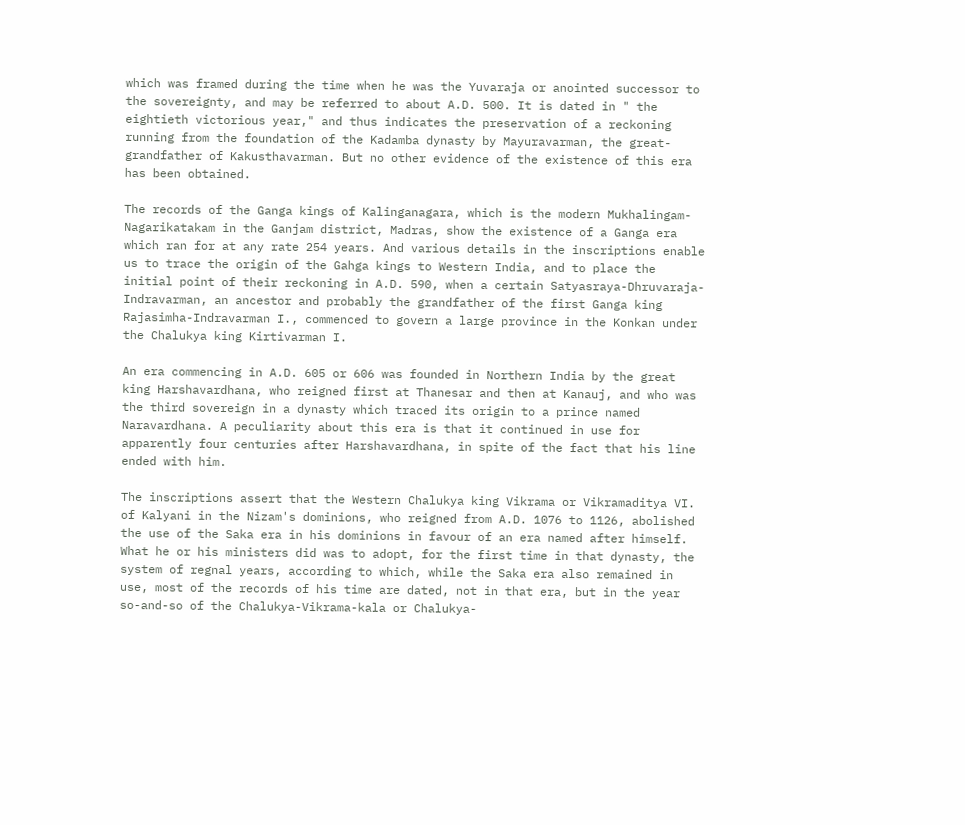which was framed during the time when he was the Yuvaraja or anointed successor to the sovereignty, and may be referred to about A.D. 500. It is dated in " the eightieth victorious year," and thus indicates the preservation of a reckoning running from the foundation of the Kadamba dynasty by Mayuravarman, the great-grandfather of Kakusthavarman. But no other evidence of the existence of this era has been obtained.

The records of the Ganga kings of Kalinganagara, which is the modern Mukhalingam-Nagarikatakam in the Ganjam district, Madras, show the existence of a Ganga era which ran for at any rate 254 years. And various details in the inscriptions enable us to trace the origin of the Gahga kings to Western India, and to place the initial point of their reckoning in A.D. 590, when a certain Satyasraya-Dhruvaraja-Indravarman, an ancestor and probably the grandfather of the first Ganga king Rajasimha-Indravarman I., commenced to govern a large province in the Konkan under the Chalukya king Kirtivarman I.

An era commencing in A.D. 605 or 606 was founded in Northern India by the great king Harshavardhana, who reigned first at Thanesar and then at Kanauj, and who was the third sovereign in a dynasty which traced its origin to a prince named Naravardhana. A peculiarity about this era is that it continued in use for apparently four centuries after Harshavardhana, in spite of the fact that his line ended with him.

The inscriptions assert that the Western Chalukya king Vikrama or Vikramaditya VI. of Kalyani in the Nizam's dominions, who reigned from A.D. 1076 to 1126, abolished the use of the Saka era in his dominions in favour of an era named after himself. What he or his ministers did was to adopt, for the first time in that dynasty, the system of regnal years, according to which, while the Saka era also remained in use, most of the records of his time are dated, not in that era, but in the year so-and-so of the Chalukya-Vikrama-kala or Chalukya-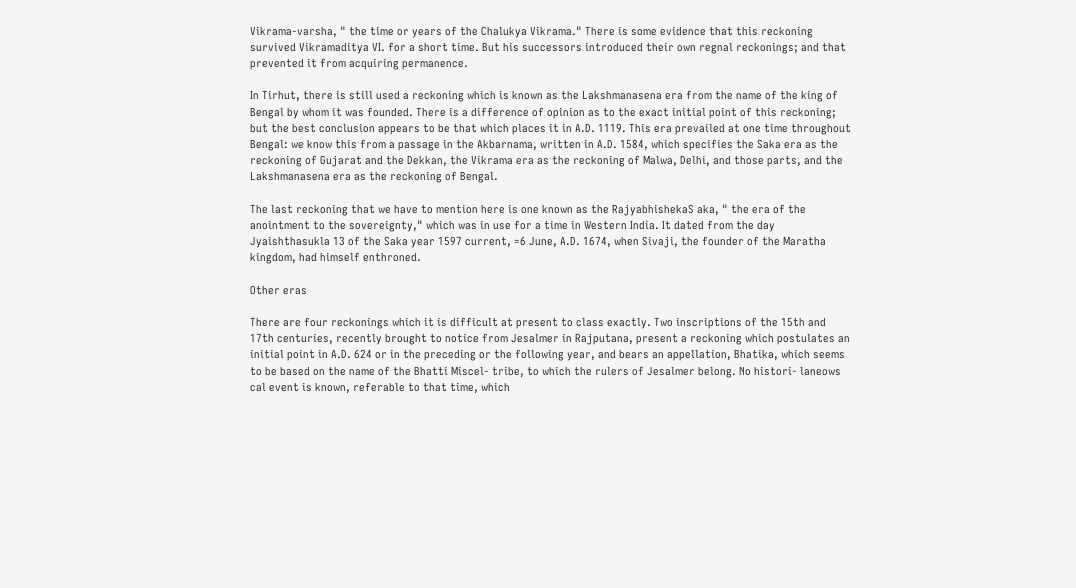Vikrama-varsha, " the time or years of the Chalukya Vikrama." There is some evidence that this reckoning survived Vikramaditya VI. for a short time. But his successors introduced their own regnal reckonings; and that prevented it from acquiring permanence.

In Tirhut, there is still used a reckoning which is known as the Lakshmanasena era from the name of the king of Bengal by whom it was founded. There is a difference of opinion as to the exact initial point of this reckoning; but the best conclusion appears to be that which places it in A.D. 1119. This era prevailed at one time throughout Bengal: we know this from a passage in the Akbarnama, written in A.D. 1584, which specifies the Saka era as the reckoning of Gujarat and the Dekkan, the Vikrama era as the reckoning of Malwa, Delhi, and those parts, and the Lakshmanasena era as the reckoning of Bengal.

The last reckoning that we have to mention here is one known as the RajyabhishekaS aka, " the era of the anointment to the sovereignty," which was in use for a time in Western India. It dated from the day Jyaishthasukla 13 of the Saka year 1597 current, =6 June, A.D. 1674, when Sivaji, the founder of the Maratha kingdom, had himself enthroned.

Other eras

There are four reckonings which it is difficult at present to class exactly. Two inscriptions of the 15th and 17th centuries, recently brought to notice from Jesalmer in Rajputana, present a reckoning which postulates an initial point in A.D. 624 or in the preceding or the following year, and bears an appellation, Bhatika, which seems to be based on the name of the Bhatti Miscel- tribe, to which the rulers of Jesalmer belong. No histori- laneows cal event is known, referable to that time, which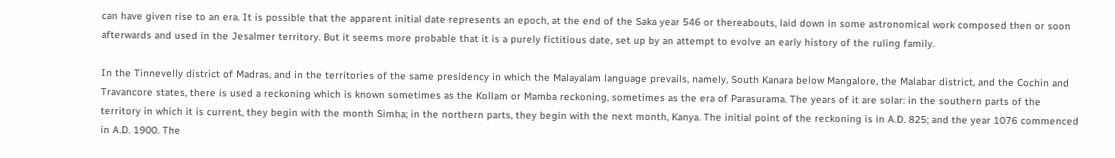can have given rise to an era. It is possible that the apparent initial date represents an epoch, at the end of the Saka year 546 or thereabouts, laid down in some astronomical work composed then or soon afterwards and used in the Jesalmer territory. But it seems more probable that it is a purely fictitious date, set up by an attempt to evolve an early history of the ruling family.

In the Tinnevelly district of Madras, and in the territories of the same presidency in which the Malayalam language prevails, namely, South Kanara below Mangalore, the Malabar district, and the Cochin and Travancore states, there is used a reckoning which is known sometimes as the Kollam or Mamba reckoning, sometimes as the era of Parasurama. The years of it are solar: in the southern parts of the territory in which it is current, they begin with the month Simha; in the northern parts, they begin with the next month, Kanya. The initial point of the reckoning is in A.D. 825; and the year 1076 commenced in A.D. 1900. The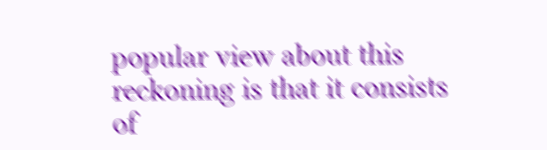popular view about this reckoning is that it consists of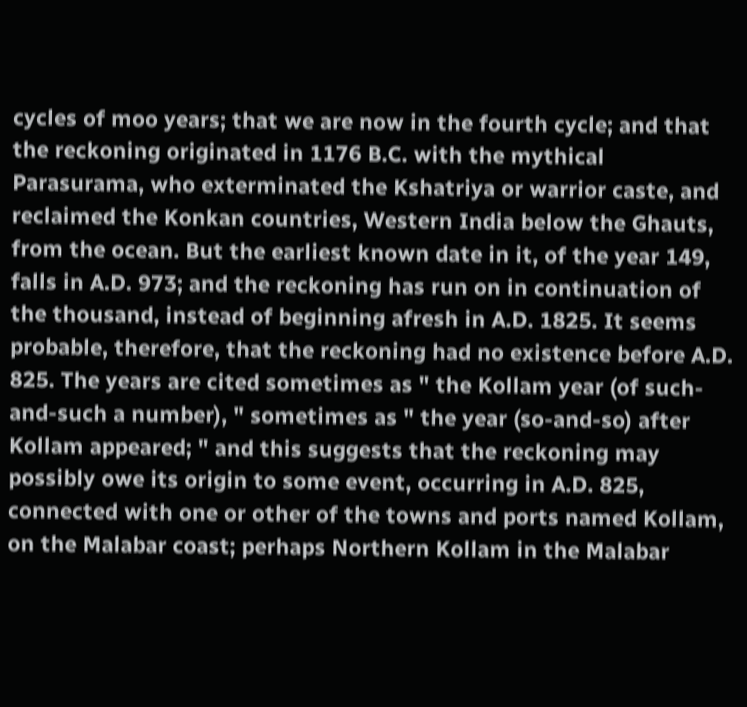cycles of moo years; that we are now in the fourth cycle; and that the reckoning originated in 1176 B.C. with the mythical Parasurama, who exterminated the Kshatriya or warrior caste, and reclaimed the Konkan countries, Western India below the Ghauts, from the ocean. But the earliest known date in it, of the year 149, falls in A.D. 973; and the reckoning has run on in continuation of the thousand, instead of beginning afresh in A.D. 1825. It seems probable, therefore, that the reckoning had no existence before A.D. 825. The years are cited sometimes as " the Kollam year (of such-and-such a number), " sometimes as " the year (so-and-so) after Kollam appeared; " and this suggests that the reckoning may possibly owe its origin to some event, occurring in A.D. 825, connected with one or other of the towns and ports named Kollam, on the Malabar coast; perhaps Northern Kollam in the Malabar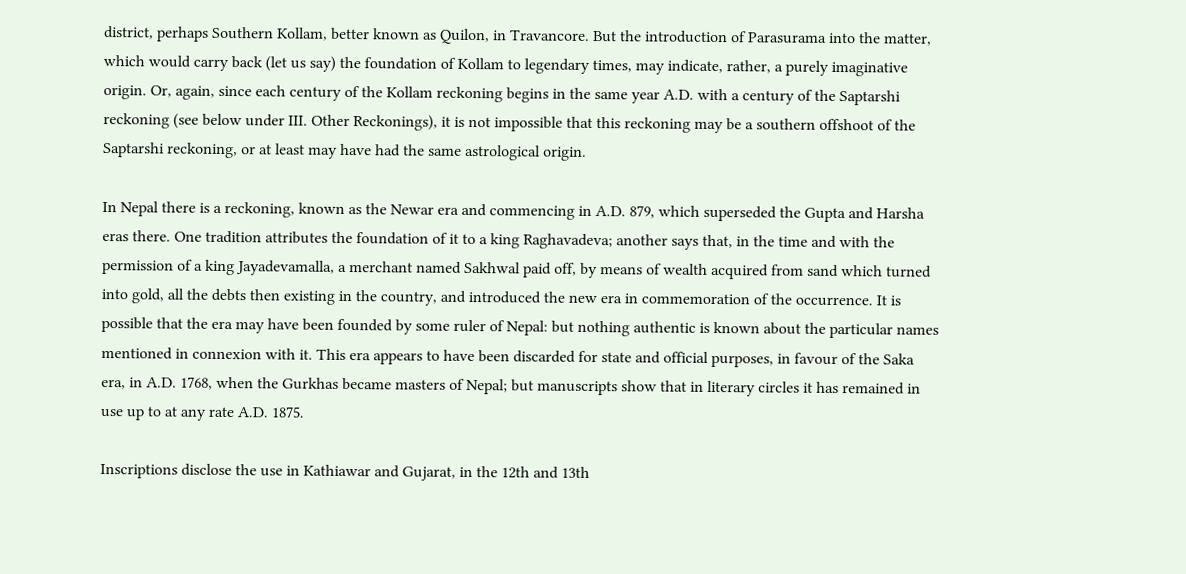district, perhaps Southern Kollam, better known as Quilon, in Travancore. But the introduction of Parasurama into the matter, which would carry back (let us say) the foundation of Kollam to legendary times, may indicate, rather, a purely imaginative origin. Or, again, since each century of the Kollam reckoning begins in the same year A.D. with a century of the Saptarshi reckoning (see below under III. Other Reckonings), it is not impossible that this reckoning may be a southern offshoot of the Saptarshi reckoning, or at least may have had the same astrological origin.

In Nepal there is a reckoning, known as the Newar era and commencing in A.D. 879, which superseded the Gupta and Harsha eras there. One tradition attributes the foundation of it to a king Raghavadeva; another says that, in the time and with the permission of a king Jayadevamalla, a merchant named Sakhwal paid off, by means of wealth acquired from sand which turned into gold, all the debts then existing in the country, and introduced the new era in commemoration of the occurrence. It is possible that the era may have been founded by some ruler of Nepal: but nothing authentic is known about the particular names mentioned in connexion with it. This era appears to have been discarded for state and official purposes, in favour of the Saka era, in A.D. 1768, when the Gurkhas became masters of Nepal; but manuscripts show that in literary circles it has remained in use up to at any rate A.D. 1875.

Inscriptions disclose the use in Kathiawar and Gujarat, in the 12th and 13th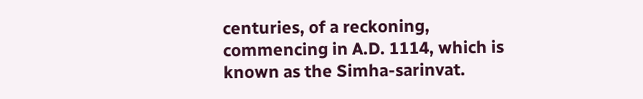centuries, of a reckoning, commencing in A.D. 1114, which is known as the Simha-sarinvat.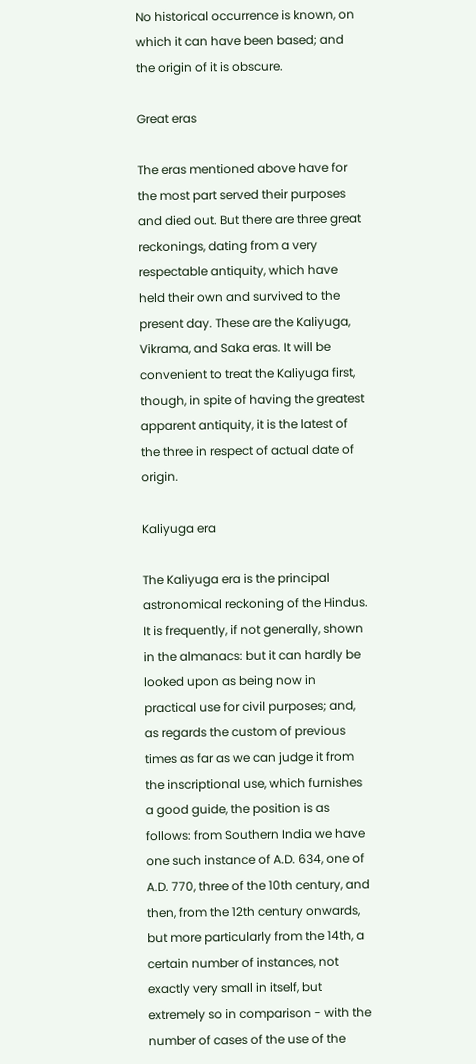No historical occurrence is known, on which it can have been based; and the origin of it is obscure.

Great eras

The eras mentioned above have for the most part served their purposes and died out. But there are three great reckonings, dating from a very respectable antiquity, which have held their own and survived to the present day. These are the Kaliyuga, Vikrama, and Saka eras. It will be convenient to treat the Kaliyuga first, though, in spite of having the greatest apparent antiquity, it is the latest of the three in respect of actual date of origin.

Kaliyuga era

The Kaliyuga era is the principal astronomical reckoning of the Hindus. It is frequently, if not generally, shown in the almanacs: but it can hardly be looked upon as being now in practical use for civil purposes; and, as regards the custom of previous times as far as we can judge it from the inscriptional use, which furnishes a good guide, the position is as follows: from Southern India we have one such instance of A.D. 634, one of A.D. 770, three of the 10th century, and then, from the 12th century onwards, but more particularly from the 14th, a certain number of instances, not exactly very small in itself, but extremely so in comparison - with the number of cases of the use of the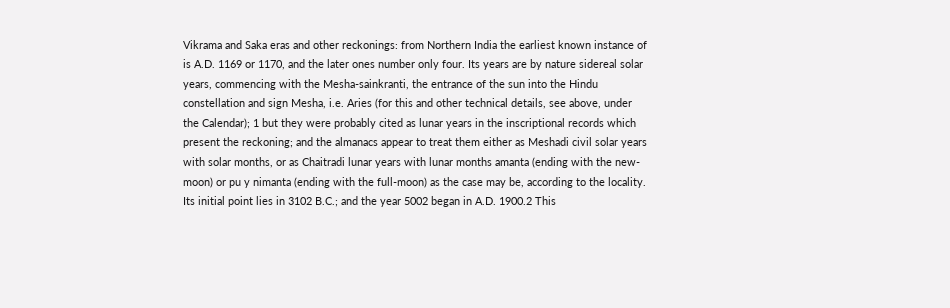Vikrama and Saka eras and other reckonings: from Northern India the earliest known instance of is A.D. 1169 or 1170, and the later ones number only four. Its years are by nature sidereal solar years, commencing with the Mesha-sainkranti, the entrance of the sun into the Hindu constellation and sign Mesha, i.e. Aries (for this and other technical details, see above, under the Calendar); 1 but they were probably cited as lunar years in the inscriptional records which present the reckoning; and the almanacs appear to treat them either as Meshadi civil solar years with solar months, or as Chaitradi lunar years with lunar months amanta (ending with the new-moon) or pu y nimanta (ending with the full-moon) as the case may be, according to the locality. Its initial point lies in 3102 B.C.; and the year 5002 began in A.D. 1900.2 This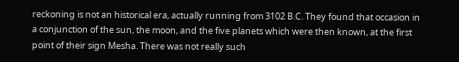reckoning is not an historical era, actually running from 3102 B.C. They found that occasion in a conjunction of the sun, the moon, and the five planets which were then known, at the first point of their sign Mesha. There was not really such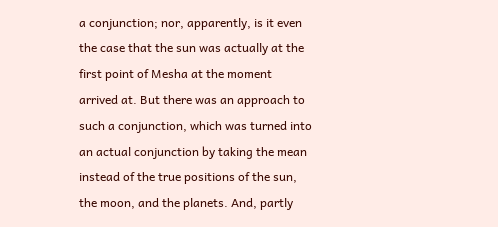a conjunction; nor, apparently, is it even the case that the sun was actually at the first point of Mesha at the moment arrived at. But there was an approach to such a conjunction, which was turned into an actual conjunction by taking the mean instead of the true positions of the sun, the moon, and the planets. And, partly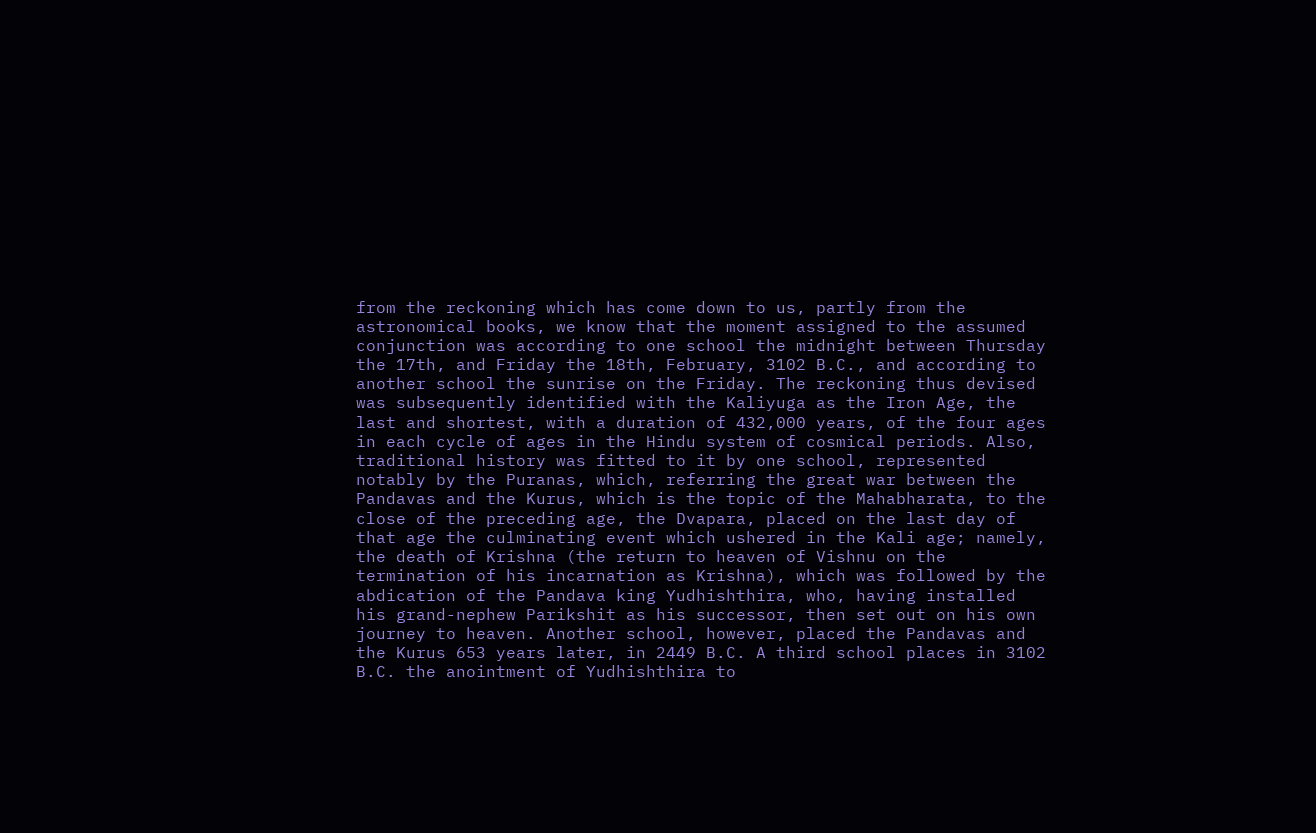from the reckoning which has come down to us, partly from the astronomical books, we know that the moment assigned to the assumed conjunction was according to one school the midnight between Thursday the 17th, and Friday the 18th, February, 3102 B.C., and according to another school the sunrise on the Friday. The reckoning thus devised was subsequently identified with the Kaliyuga as the Iron Age, the last and shortest, with a duration of 432,000 years, of the four ages in each cycle of ages in the Hindu system of cosmical periods. Also, traditional history was fitted to it by one school, represented notably by the Puranas, which, referring the great war between the Pandavas and the Kurus, which is the topic of the Mahabharata, to the close of the preceding age, the Dvapara, placed on the last day of that age the culminating event which ushered in the Kali age; namely, the death of Krishna (the return to heaven of Vishnu on the termination of his incarnation as Krishna), which was followed by the abdication of the Pandava king Yudhishthira, who, having installed his grand-nephew Parikshit as his successor, then set out on his own journey to heaven. Another school, however, placed the Pandavas and the Kurus 653 years later, in 2449 B.C. A third school places in 3102 B.C. the anointment of Yudhishthira to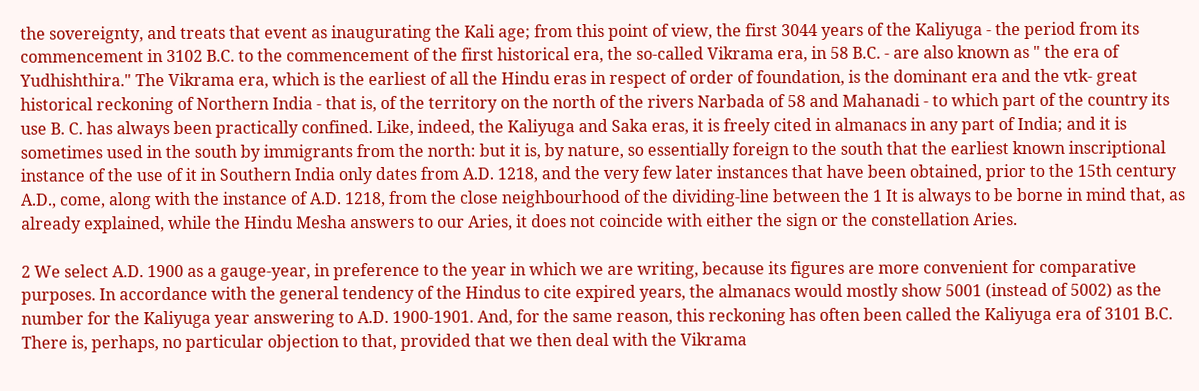the sovereignty, and treats that event as inaugurating the Kali age; from this point of view, the first 3044 years of the Kaliyuga - the period from its commencement in 3102 B.C. to the commencement of the first historical era, the so-called Vikrama era, in 58 B.C. - are also known as " the era of Yudhishthira." The Vikrama era, which is the earliest of all the Hindu eras in respect of order of foundation, is the dominant era and the vtk- great historical reckoning of Northern India - that is, of the territory on the north of the rivers Narbada of 58 and Mahanadi - to which part of the country its use B. C. has always been practically confined. Like, indeed, the Kaliyuga and Saka eras, it is freely cited in almanacs in any part of India; and it is sometimes used in the south by immigrants from the north: but it is, by nature, so essentially foreign to the south that the earliest known inscriptional instance of the use of it in Southern India only dates from A.D. 1218, and the very few later instances that have been obtained, prior to the 15th century A.D., come, along with the instance of A.D. 1218, from the close neighbourhood of the dividing-line between the 1 It is always to be borne in mind that, as already explained, while the Hindu Mesha answers to our Aries, it does not coincide with either the sign or the constellation Aries.

2 We select A.D. 1900 as a gauge-year, in preference to the year in which we are writing, because its figures are more convenient for comparative purposes. In accordance with the general tendency of the Hindus to cite expired years, the almanacs would mostly show 5001 (instead of 5002) as the number for the Kaliyuga year answering to A.D. 1900-1901. And, for the same reason, this reckoning has often been called the Kaliyuga era of 3101 B.C. There is, perhaps, no particular objection to that, provided that we then deal with the Vikrama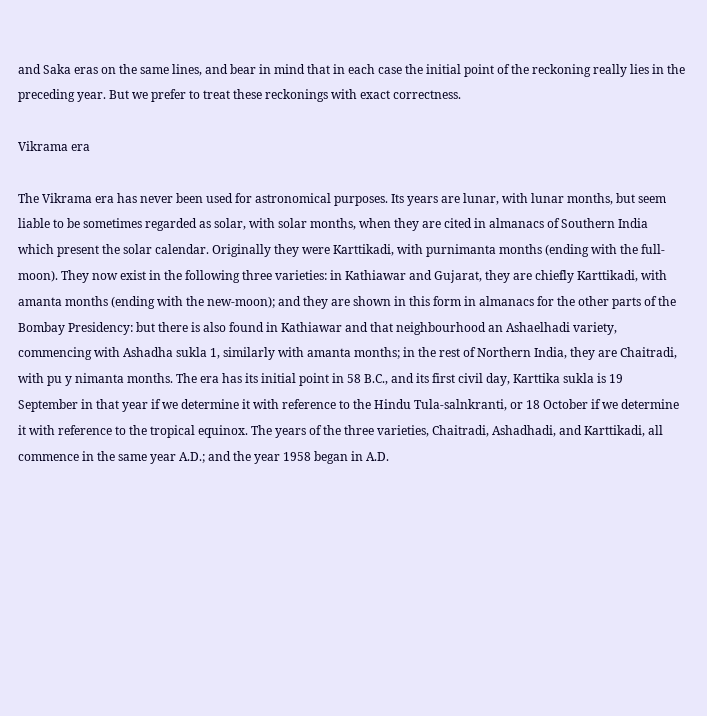and Saka eras on the same lines, and bear in mind that in each case the initial point of the reckoning really lies in the preceding year. But we prefer to treat these reckonings with exact correctness.

Vikrama era

The Vikrama era has never been used for astronomical purposes. Its years are lunar, with lunar months, but seem liable to be sometimes regarded as solar, with solar months, when they are cited in almanacs of Southern India which present the solar calendar. Originally they were Karttikadi, with purnimanta months (ending with the full-moon). They now exist in the following three varieties: in Kathiawar and Gujarat, they are chiefly Karttikadi, with amanta months (ending with the new-moon); and they are shown in this form in almanacs for the other parts of the Bombay Presidency: but there is also found in Kathiawar and that neighbourhood an Ashaelhadi variety, commencing with Ashadha sukla 1, similarly with amanta months; in the rest of Northern India, they are Chaitradi, with pu y nimanta months. The era has its initial point in 58 B.C., and its first civil day, Karttika sukla is 19 September in that year if we determine it with reference to the Hindu Tula-salnkranti, or 18 October if we determine it with reference to the tropical equinox. The years of the three varieties, Chaitradi, Ashadhadi, and Karttikadi, all commence in the same year A.D.; and the year 1958 began in A.D.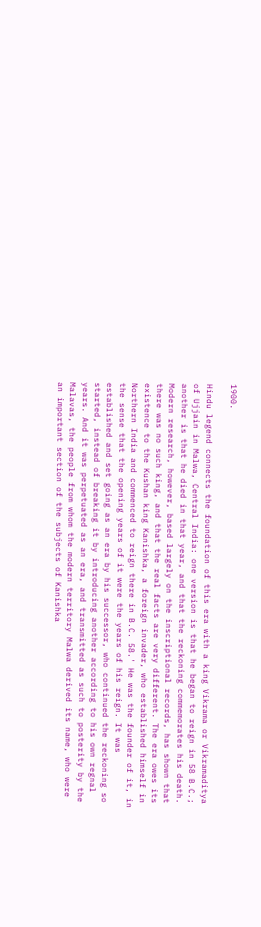1900.

Hindu legend connects the foundation of this era with a king Vikrama or Vikramaditya of Ujjain in Malwa, Central India: one version is that he began to reign in 58 B.C.; another is that he died in that year, and that the reckoning commemorates his death. Modern research, however, based largely on the inscriptional records, has shown that there was no such king, and that the real facts are very different. The era owes its existence to the Kushan king Kanishka, a foreign invader, who established himself in Northern India and commenced to reign there in B.C. 58.' He was the founder of it, in the sense that the opening years of it were the years of his reign. It was established and set going as an era by his successor, who continued the reckoning so started, instead of breaking it by introducing another according to his own regnal years. And it was perpetuated as an era, and transmitted as such to posterity by the Malavas, the people from whom the modern territory Malwa derived its name, who were an important section of the subjects of Kanishka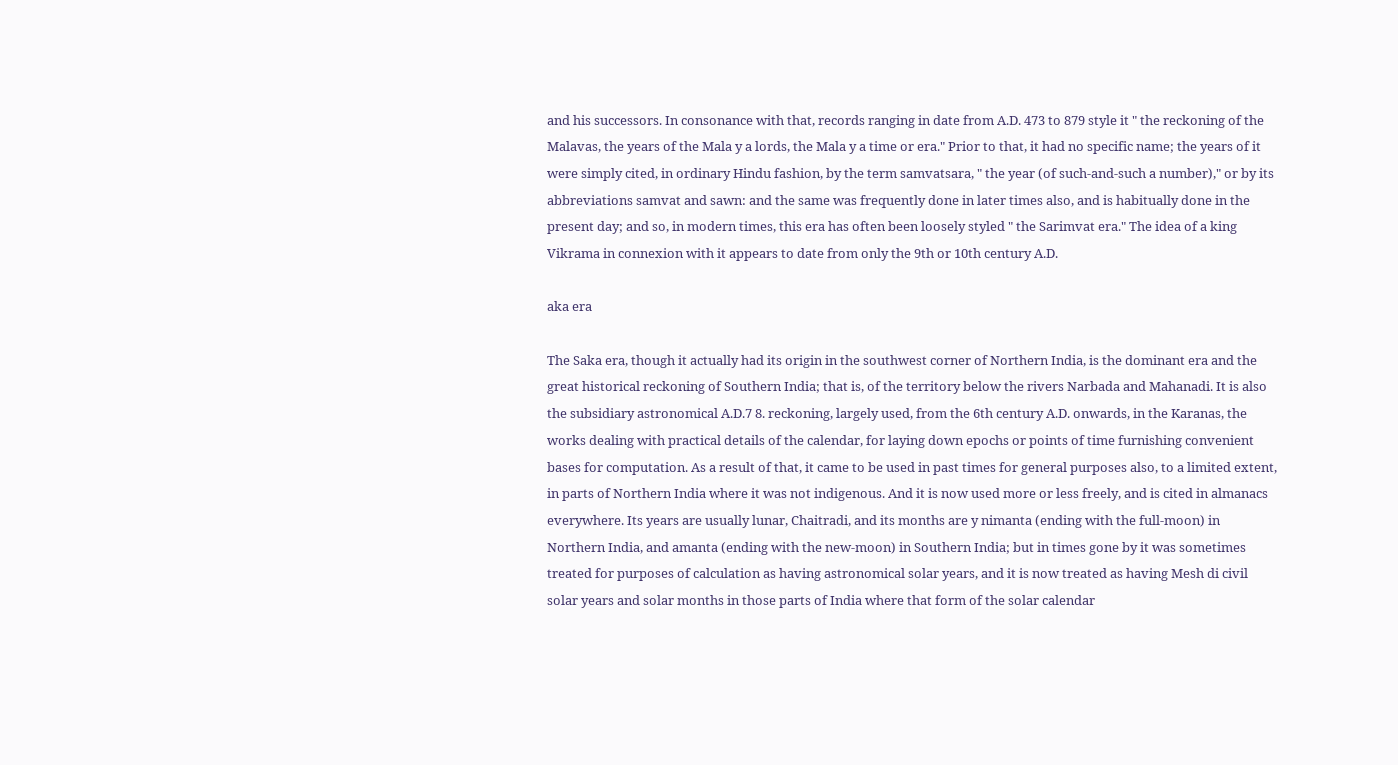and his successors. In consonance with that, records ranging in date from A.D. 473 to 879 style it " the reckoning of the Malavas, the years of the Mala y a lords, the Mala y a time or era." Prior to that, it had no specific name; the years of it were simply cited, in ordinary Hindu fashion, by the term samvatsara, " the year (of such-and-such a number)," or by its abbreviations samvat and sawn: and the same was frequently done in later times also, and is habitually done in the present day; and so, in modern times, this era has often been loosely styled " the Sarimvat era." The idea of a king Vikrama in connexion with it appears to date from only the 9th or 10th century A.D.

aka era

The Saka era, though it actually had its origin in the southwest corner of Northern India, is the dominant era and the great historical reckoning of Southern India; that is, of the territory below the rivers Narbada and Mahanadi. It is also the subsidiary astronomical A.D.7 8. reckoning, largely used, from the 6th century A.D. onwards, in the Karanas, the works dealing with practical details of the calendar, for laying down epochs or points of time furnishing convenient bases for computation. As a result of that, it came to be used in past times for general purposes also, to a limited extent, in parts of Northern India where it was not indigenous. And it is now used more or less freely, and is cited in almanacs everywhere. Its years are usually lunar, Chaitradi, and its months are y nimanta (ending with the full-moon) in Northern India, and amanta (ending with the new-moon) in Southern India; but in times gone by it was sometimes treated for purposes of calculation as having astronomical solar years, and it is now treated as having Mesh di civil solar years and solar months in those parts of India where that form of the solar calendar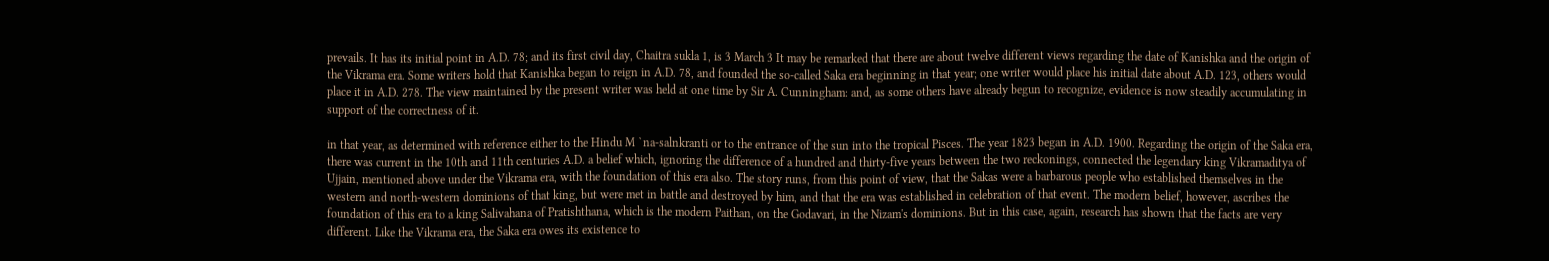prevails. It has its initial point in A.D. 78; and its first civil day, Chaitra sukla 1, is 3 March 3 It may be remarked that there are about twelve different views regarding the date of Kanishka and the origin of the Vikrama era. Some writers hold that Kanishka began to reign in A.D. 78, and founded the so-called Saka era beginning in that year; one writer would place his initial date about A.D. 123, others would place it in A.D. 278. The view maintained by the present writer was held at one time by Sir A. Cunningham: and, as some others have already begun to recognize, evidence is now steadily accumulating in support of the correctness of it.

in that year, as determined with reference either to the Hindu M `na-salnkranti or to the entrance of the sun into the tropical Pisces. The year 1823 began in A.D. 1900. Regarding the origin of the Saka era, there was current in the 10th and 11th centuries A.D. a belief which, ignoring the difference of a hundred and thirty-five years between the two reckonings, connected the legendary king Vikramaditya of Ujjain, mentioned above under the Vikrama era, with the foundation of this era also. The story runs, from this point of view, that the Sakas were a barbarous people who established themselves in the western and north-western dominions of that king, but were met in battle and destroyed by him, and that the era was established in celebration of that event. The modern belief, however, ascribes the foundation of this era to a king Salivahana of Pratishthana, which is the modern Paithan, on the Godavari, in the Nizam's dominions. But in this case, again, research has shown that the facts are very different. Like the Vikrama era, the Saka era owes its existence to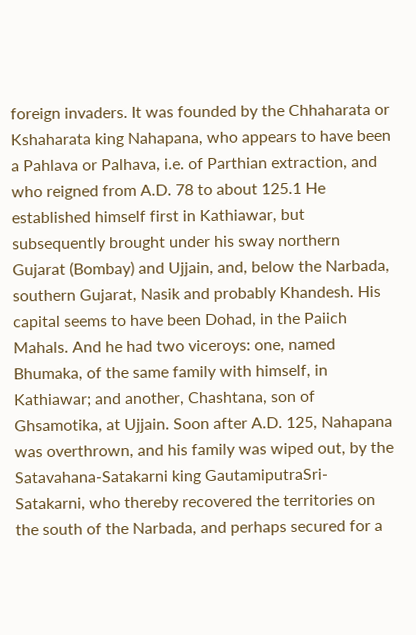foreign invaders. It was founded by the Chhaharata or Kshaharata king Nahapana, who appears to have been a Pahlava or Palhava, i.e. of Parthian extraction, and who reigned from A.D. 78 to about 125.1 He established himself first in Kathiawar, but subsequently brought under his sway northern Gujarat (Bombay) and Ujjain, and, below the Narbada, southern Gujarat, Nasik and probably Khandesh. His capital seems to have been Dohad, in the Paiich Mahals. And he had two viceroys: one, named Bhumaka, of the same family with himself, in Kathiawar; and another, Chashtana, son of Ghsamotika, at Ujjain. Soon after A.D. 125, Nahapana was overthrown, and his family was wiped out, by the Satavahana-Satakarni king GautamiputraSri-Satakarni, who thereby recovered the territories on the south of the Narbada, and perhaps secured for a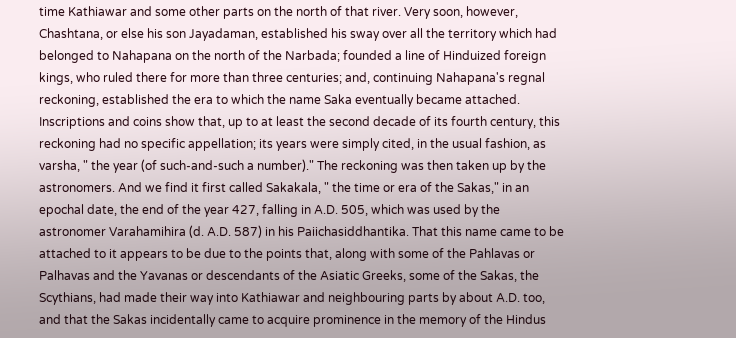time Kathiawar and some other parts on the north of that river. Very soon, however, Chashtana, or else his son Jayadaman, established his sway over all the territory which had belonged to Nahapana on the north of the Narbada; founded a line of Hinduized foreign kings, who ruled there for more than three centuries; and, continuing Nahapana's regnal reckoning, established the era to which the name Saka eventually became attached. Inscriptions and coins show that, up to at least the second decade of its fourth century, this reckoning had no specific appellation; its years were simply cited, in the usual fashion, as varsha, " the year (of such-and-such a number)." The reckoning was then taken up by the astronomers. And we find it first called Sakakala, " the time or era of the Sakas," in an epochal date, the end of the year 427, falling in A.D. 505, which was used by the astronomer Varahamihira (d. A.D. 587) in his Paiichasiddhantika. That this name came to be attached to it appears to be due to the points that, along with some of the Pahlavas or Palhavas and the Yavanas or descendants of the Asiatic Greeks, some of the Sakas, the Scythians, had made their way into Kathiawar and neighbouring parts by about A.D. too, and that the Sakas incidentally came to acquire prominence in the memory of the Hindus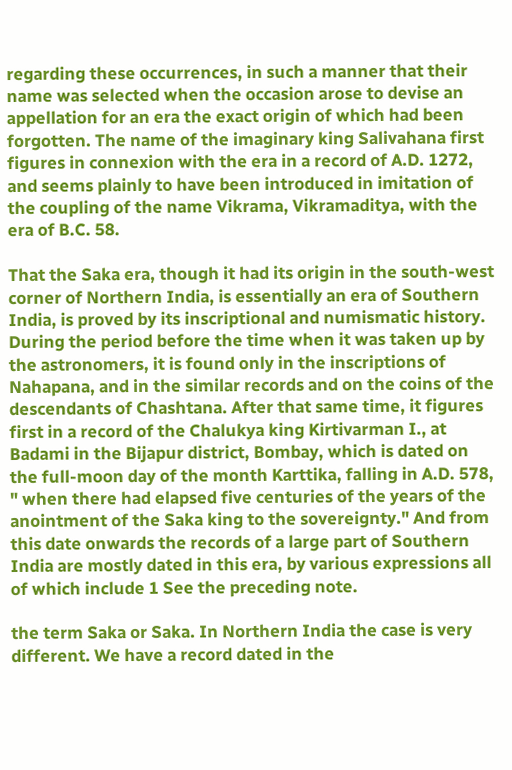regarding these occurrences, in such a manner that their name was selected when the occasion arose to devise an appellation for an era the exact origin of which had been forgotten. The name of the imaginary king Salivahana first figures in connexion with the era in a record of A.D. 1272, and seems plainly to have been introduced in imitation of the coupling of the name Vikrama, Vikramaditya, with the era of B.C. 58.

That the Saka era, though it had its origin in the south-west corner of Northern India, is essentially an era of Southern India, is proved by its inscriptional and numismatic history. During the period before the time when it was taken up by the astronomers, it is found only in the inscriptions of Nahapana, and in the similar records and on the coins of the descendants of Chashtana. After that same time, it figures first in a record of the Chalukya king Kirtivarman I., at Badami in the Bijapur district, Bombay, which is dated on the full-moon day of the month Karttika, falling in A.D. 578, " when there had elapsed five centuries of the years of the anointment of the Saka king to the sovereignty." And from this date onwards the records of a large part of Southern India are mostly dated in this era, by various expressions all of which include 1 See the preceding note.

the term Saka or Saka. In Northern India the case is very different. We have a record dated in the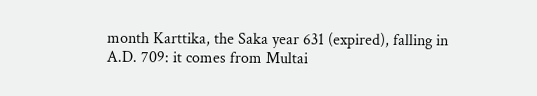month Karttika, the Saka year 631 (expired), falling in A.D. 709: it comes from Multai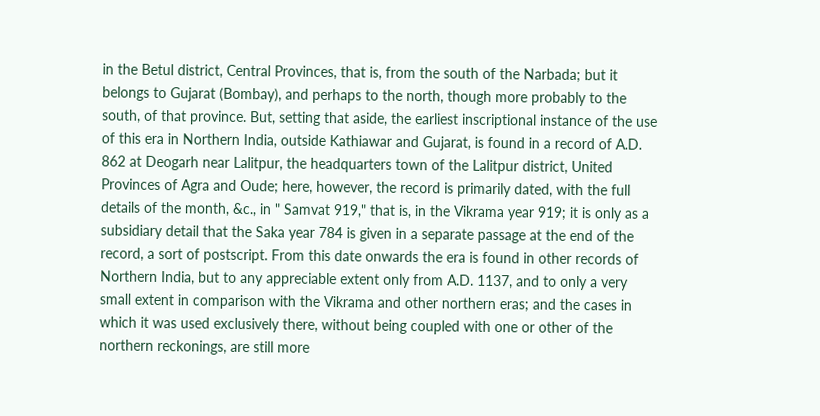in the Betul district, Central Provinces, that is, from the south of the Narbada; but it belongs to Gujarat (Bombay), and perhaps to the north, though more probably to the south, of that province. But, setting that aside, the earliest inscriptional instance of the use of this era in Northern India, outside Kathiawar and Gujarat, is found in a record of A.D. 862 at Deogarh near Lalitpur, the headquarters town of the Lalitpur district, United Provinces of Agra and Oude; here, however, the record is primarily dated, with the full details of the month, &c., in " Samvat 919," that is, in the Vikrama year 919; it is only as a subsidiary detail that the Saka year 784 is given in a separate passage at the end of the record, a sort of postscript. From this date onwards the era is found in other records of Northern India, but to any appreciable extent only from A.D. 1137, and to only a very small extent in comparison with the Vikrama and other northern eras; and the cases in which it was used exclusively there, without being coupled with one or other of the northern reckonings, are still more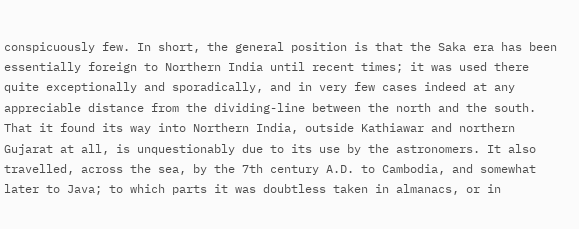conspicuously few. In short, the general position is that the Saka era has been essentially foreign to Northern India until recent times; it was used there quite exceptionally and sporadically, and in very few cases indeed at any appreciable distance from the dividing-line between the north and the south. That it found its way into Northern India, outside Kathiawar and northern Gujarat at all, is unquestionably due to its use by the astronomers. It also travelled, across the sea, by the 7th century A.D. to Cambodia, and somewhat later to Java; to which parts it was doubtless taken in almanacs, or in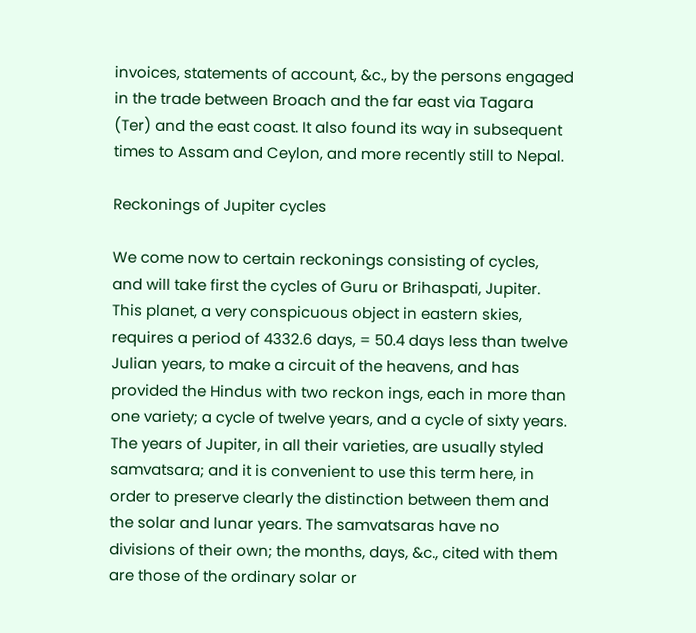invoices, statements of account, &c., by the persons engaged in the trade between Broach and the far east via Tagara (Ter) and the east coast. It also found its way in subsequent times to Assam and Ceylon, and more recently still to Nepal.

Reckonings of Jupiter cycles

We come now to certain reckonings consisting of cycles, and will take first the cycles of Guru or Brihaspati, Jupiter. This planet, a very conspicuous object in eastern skies, requires a period of 4332.6 days, = 50.4 days less than twelve Julian years, to make a circuit of the heavens, and has provided the Hindus with two reckon ings, each in more than one variety; a cycle of twelve years, and a cycle of sixty years. The years of Jupiter, in all their varieties, are usually styled samvatsara; and it is convenient to use this term here, in order to preserve clearly the distinction between them and the solar and lunar years. The samvatsaras have no divisions of their own; the months, days, &c., cited with them are those of the ordinary solar or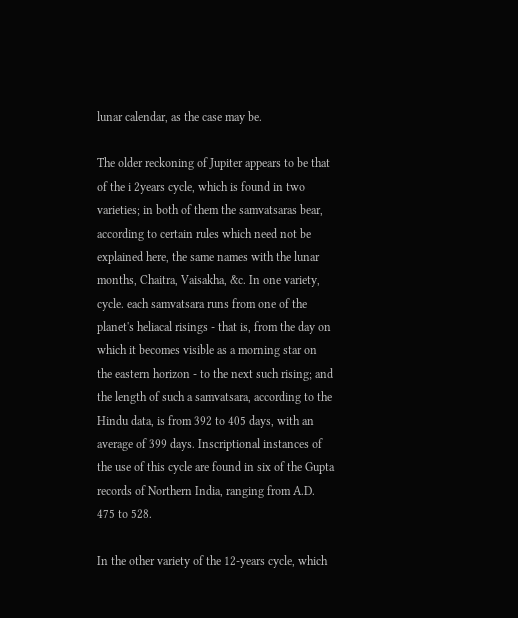lunar calendar, as the case may be.

The older reckoning of Jupiter appears to be that of the i 2years cycle, which is found in two varieties; in both of them the samvatsaras bear, according to certain rules which need not be explained here, the same names with the lunar months, Chaitra, Vaisakha, &c. In one variety, cycle. each samvatsara runs from one of the planet's heliacal risings - that is, from the day on which it becomes visible as a morning star on the eastern horizon - to the next such rising; and the length of such a samvatsara, according to the Hindu data, is from 392 to 405 days, with an average of 399 days. Inscriptional instances of the use of this cycle are found in six of the Gupta records of Northern India, ranging from A.D. 475 to 528.

In the other variety of the 12-years cycle, which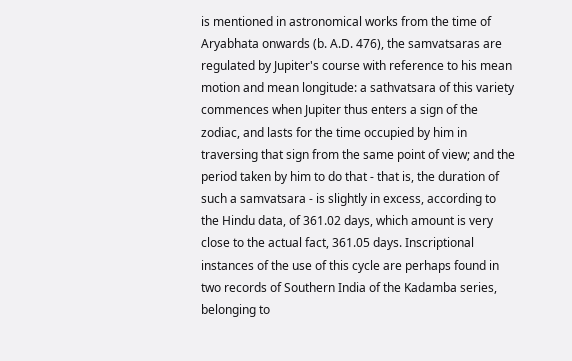is mentioned in astronomical works from the time of Aryabhata onwards (b. A.D. 476), the samvatsaras are regulated by Jupiter's course with reference to his mean motion and mean longitude: a sathvatsara of this variety commences when Jupiter thus enters a sign of the zodiac, and lasts for the time occupied by him in traversing that sign from the same point of view; and the period taken by him to do that - that is, the duration of such a samvatsara - is slightly in excess, according to the Hindu data, of 361.02 days, which amount is very close to the actual fact, 361.05 days. Inscriptional instances of the use of this cycle are perhaps found in two records of Southern India of the Kadamba series, belonging to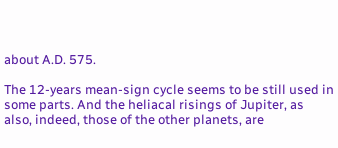about A.D. 575.

The 12-years mean-sign cycle seems to be still used in some parts. And the heliacal risings of Jupiter, as also, indeed, those of the other planets, are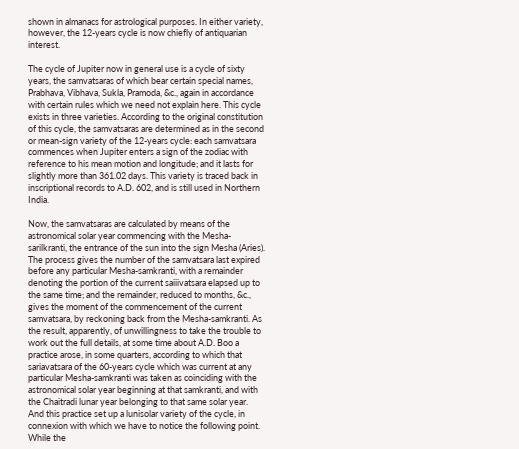shown in almanacs for astrological purposes. In either variety, however, the 12-years cycle is now chiefly of antiquarian interest.

The cycle of Jupiter now in general use is a cycle of sixty years, the samvatsaras of which bear certain special names, Prabhava, Vibhava, Sukla, Pramoda, &c., again in accordance with certain rules which we need not explain here. This cycle exists in three varieties. According to the original constitution of this cycle, the samvatsaras are determined as in the second or mean-sign variety of the 12-years cycle: each samvatsara commences when Jupiter enters a sign of the zodiac with reference to his mean motion and longitude; and it lasts for slightly more than 361.02 days. This variety is traced back in inscriptional records to A.D. 602, and is still used in Northern India.

Now, the samvatsaras are calculated by means of the astronomical solar year commencing with the Mesha-sarilkranti, the entrance of the sun into the sign Mesha (Aries). The process gives the number of the samvatsara last expired before any particular Mesha-samkranti, with a remainder denoting the portion of the current saiiivatsara elapsed up to the same time; and the remainder, reduced to months, &c., gives the moment of the commencement of the current samvatsara, by reckoning back from the Mesha-samkranti. As the result, apparently, of unwillingness to take the trouble to work out the full details, at some time about A.D. Boo a practice arose, in some quarters, according to which that sariavatsara of the 60-years cycle which was current at any particular Mesha-samkranti was taken as coinciding with the astronomical solar year beginning at that samkranti, and with the Chaitradi lunar year belonging to that same solar year. And this practice set up a lunisolar variety of the cycle, in connexion with which we have to notice the following point. While the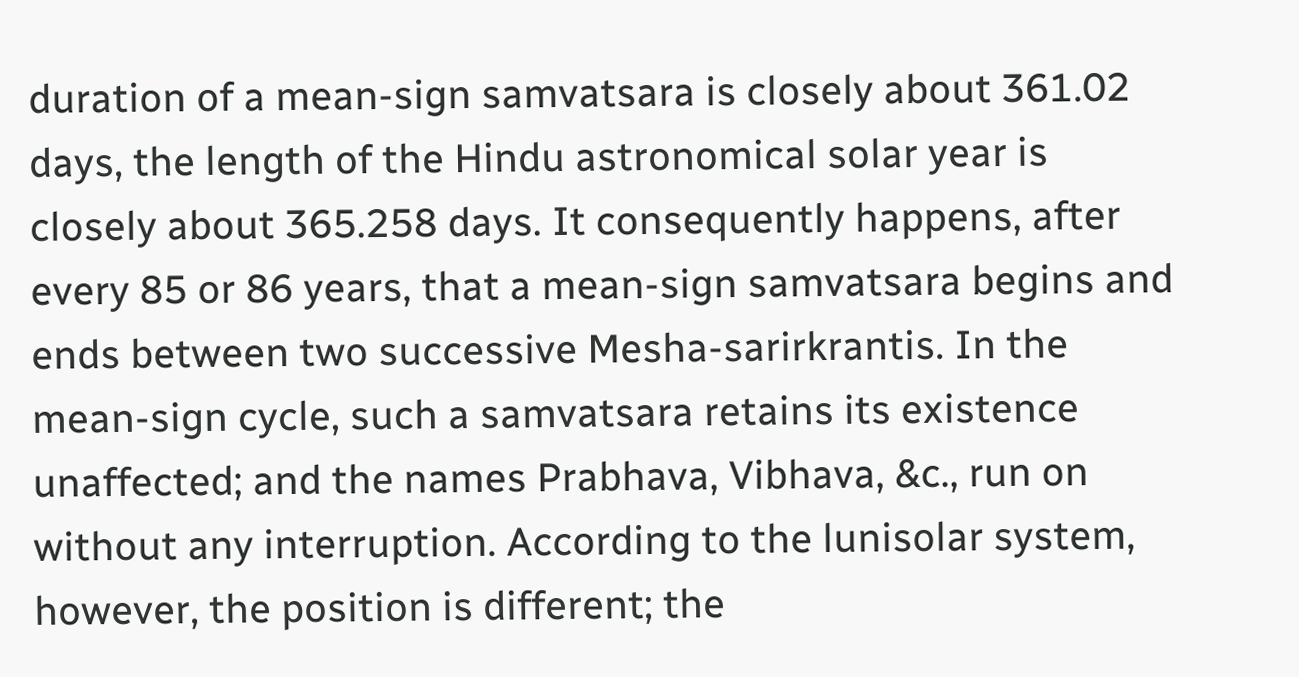duration of a mean-sign samvatsara is closely about 361.02 days, the length of the Hindu astronomical solar year is closely about 365.258 days. It consequently happens, after every 85 or 86 years, that a mean-sign samvatsara begins and ends between two successive Mesha-sarirkrantis. In the mean-sign cycle, such a samvatsara retains its existence unaffected; and the names Prabhava, Vibhava, &c., run on without any interruption. According to the lunisolar system, however, the position is different; the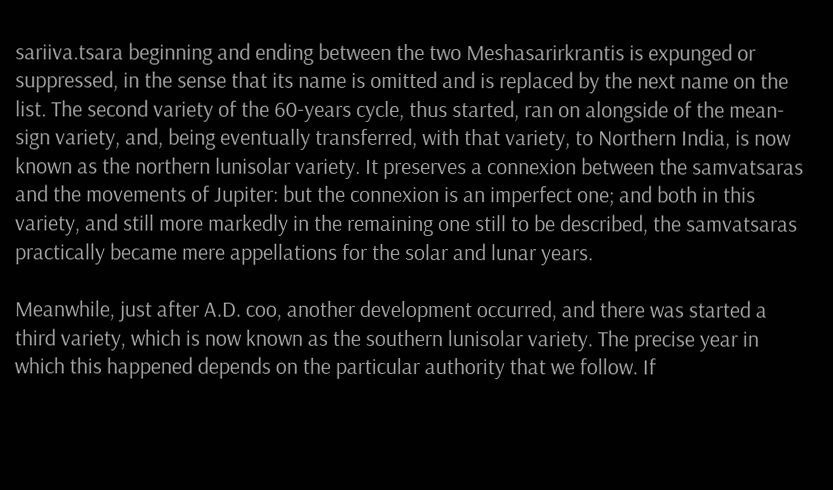sariiva.tsara beginning and ending between the two Meshasarirkrantis is expunged or suppressed, in the sense that its name is omitted and is replaced by the next name on the list. The second variety of the 60-years cycle, thus started, ran on alongside of the mean-sign variety, and, being eventually transferred, with that variety, to Northern India, is now known as the northern lunisolar variety. It preserves a connexion between the samvatsaras and the movements of Jupiter: but the connexion is an imperfect one; and both in this variety, and still more markedly in the remaining one still to be described, the samvatsaras practically became mere appellations for the solar and lunar years.

Meanwhile, just after A.D. coo, another development occurred, and there was started a third variety, which is now known as the southern lunisolar variety. The precise year in which this happened depends on the particular authority that we follow. If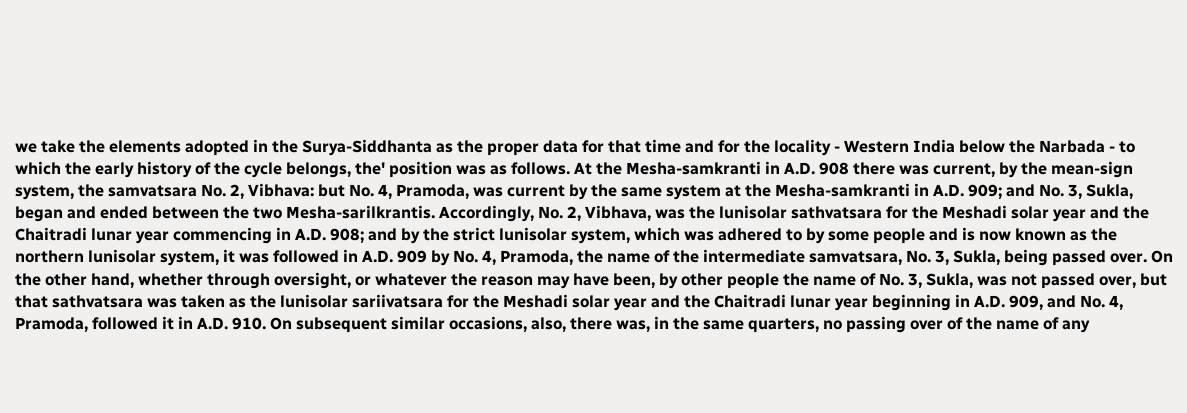we take the elements adopted in the Surya-Siddhanta as the proper data for that time and for the locality - Western India below the Narbada - to which the early history of the cycle belongs, the' position was as follows. At the Mesha-samkranti in A.D. 908 there was current, by the mean-sign system, the samvatsara No. 2, Vibhava: but No. 4, Pramoda, was current by the same system at the Mesha-samkranti in A.D. 909; and No. 3, Sukla, began and ended between the two Mesha-sarilkrantis. Accordingly, No. 2, Vibhava, was the lunisolar sathvatsara for the Meshadi solar year and the Chaitradi lunar year commencing in A.D. 908; and by the strict lunisolar system, which was adhered to by some people and is now known as the northern lunisolar system, it was followed in A.D. 909 by No. 4, Pramoda, the name of the intermediate samvatsara, No. 3, Sukla, being passed over. On the other hand, whether through oversight, or whatever the reason may have been, by other people the name of No. 3, Sukla, was not passed over, but that sathvatsara was taken as the lunisolar sariivatsara for the Meshadi solar year and the Chaitradi lunar year beginning in A.D. 909, and No. 4, Pramoda, followed it in A.D. 910. On subsequent similar occasions, also, there was, in the same quarters, no passing over of the name of any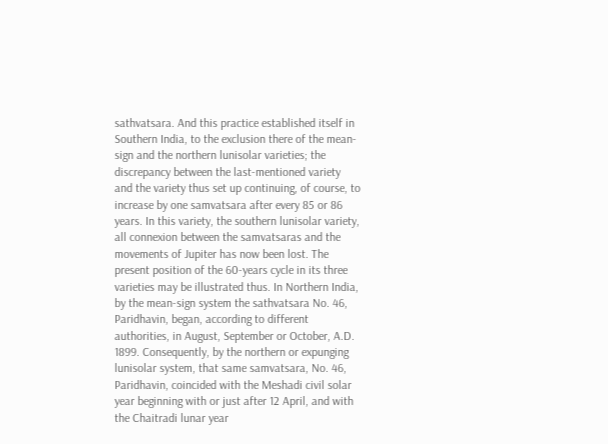sathvatsara. And this practice established itself in Southern India, to the exclusion there of the mean-sign and the northern lunisolar varieties; the discrepancy between the last-mentioned variety and the variety thus set up continuing, of course, to increase by one samvatsara after every 85 or 86 years. In this variety, the southern lunisolar variety, all connexion between the samvatsaras and the movements of Jupiter has now been lost. The present position of the 60-years cycle in its three varieties may be illustrated thus. In Northern India, by the mean-sign system the sathvatsara No. 46, Paridhavin, began, according to different authorities, in August, September or October, A.D. 1899. Consequently, by the northern or expunging lunisolar system, that same samvatsara, No. 46, Paridhavin, coincided with the Meshadi civil solar year beginning with or just after 12 April, and with the Chaitradi lunar year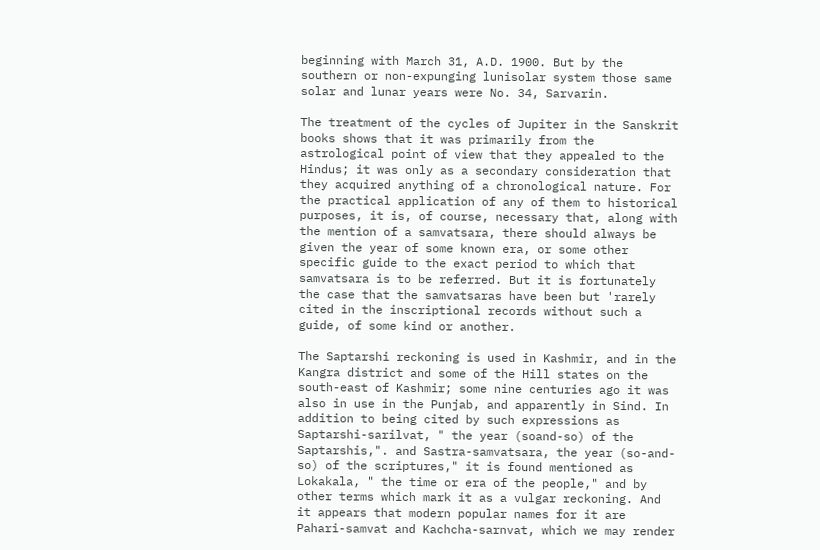beginning with March 31, A.D. 1900. But by the southern or non-expunging lunisolar system those same solar and lunar years were No. 34, Sarvarin.

The treatment of the cycles of Jupiter in the Sanskrit books shows that it was primarily from the astrological point of view that they appealed to the Hindus; it was only as a secondary consideration that they acquired anything of a chronological nature. For the practical application of any of them to historical purposes, it is, of course, necessary that, along with the mention of a samvatsara, there should always be given the year of some known era, or some other specific guide to the exact period to which that samvatsara is to be referred. But it is fortunately the case that the samvatsaras have been but 'rarely cited in the inscriptional records without such a guide, of some kind or another.

The Saptarshi reckoning is used in Kashmir, and in the Kangra district and some of the Hill states on the south-east of Kashmir; some nine centuries ago it was also in use in the Punjab, and apparently in Sind. In addition to being cited by such expressions as Saptarshi-sarilvat, " the year (soand-so) of the Saptarshis,". and Sastra-samvatsara, the year (so-and-so) of the scriptures," it is found mentioned as Lokakala, " the time or era of the people," and by other terms which mark it as a vulgar reckoning. And it appears that modern popular names for it are Pahari-samvat and Kachcha-sarnvat, which we may render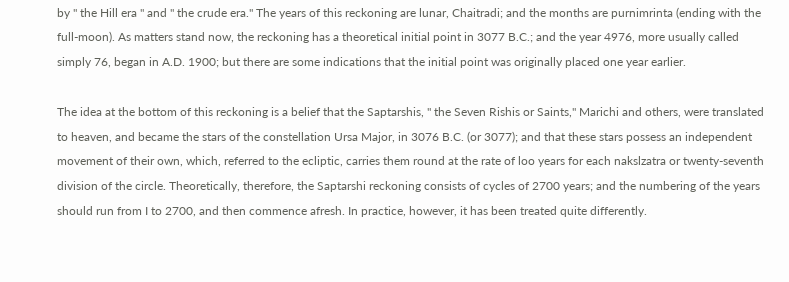by " the Hill era " and " the crude era." The years of this reckoning are lunar, Chaitradi; and the months are purnimrinta (ending with the full-moon). As matters stand now, the reckoning has a theoretical initial point in 3077 B.C.; and the year 4976, more usually called simply 76, began in A.D. 1900; but there are some indications that the initial point was originally placed one year earlier.

The idea at the bottom of this reckoning is a belief that the Saptarshis, " the Seven Rishis or Saints," Marichi and others, were translated to heaven, and became the stars of the constellation Ursa Major, in 3076 B.C. (or 3077); and that these stars possess an independent movement of their own, which, referred to the ecliptic, carries them round at the rate of loo years for each nakslzatra or twenty-seventh division of the circle. Theoretically, therefore, the Saptarshi reckoning consists of cycles of 2700 years; and the numbering of the years should run from I to 2700, and then commence afresh. In practice, however, it has been treated quite differently.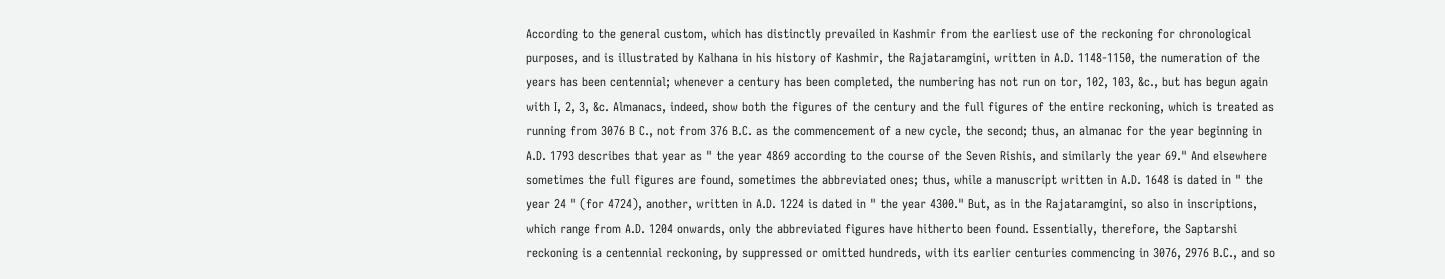According to the general custom, which has distinctly prevailed in Kashmir from the earliest use of the reckoning for chronological purposes, and is illustrated by Kalhana in his history of Kashmir, the Rajataramgini, written in A.D. 1148-1150, the numeration of the years has been centennial; whenever a century has been completed, the numbering has not run on tor, 102, 103, &c., but has begun again with I, 2, 3, &c. Almanacs, indeed, show both the figures of the century and the full figures of the entire reckoning, which is treated as running from 3076 B C., not from 376 B.C. as the commencement of a new cycle, the second; thus, an almanac for the year beginning in A.D. 1793 describes that year as " the year 4869 according to the course of the Seven Rishis, and similarly the year 69." And elsewhere sometimes the full figures are found, sometimes the abbreviated ones; thus, while a manuscript written in A.D. 1648 is dated in " the year 24 " (for 4724), another, written in A.D. 1224 is dated in " the year 4300." But, as in the Rajataramgini, so also in inscriptions, which range from A.D. 1204 onwards, only the abbreviated figures have hitherto been found. Essentially, therefore, the Saptarshi reckoning is a centennial reckoning, by suppressed or omitted hundreds, with its earlier centuries commencing in 3076, 2976 B.C., and so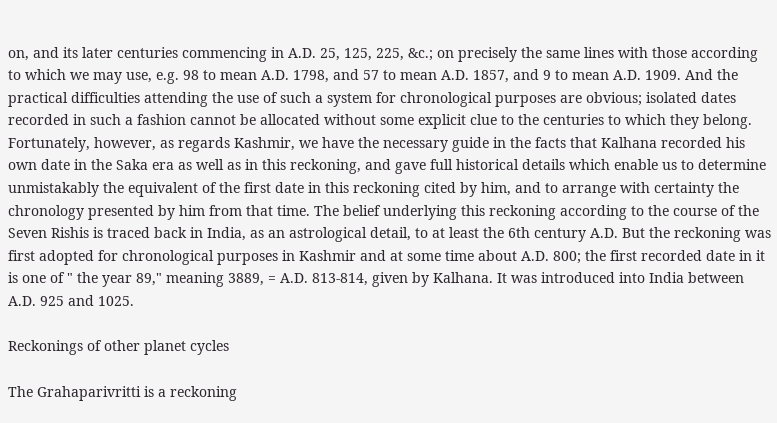on, and its later centuries commencing in A.D. 25, 125, 225, &c.; on precisely the same lines with those according to which we may use, e.g. 98 to mean A.D. 1798, and 57 to mean A.D. 1857, and 9 to mean A.D. 1909. And the practical difficulties attending the use of such a system for chronological purposes are obvious; isolated dates recorded in such a fashion cannot be allocated without some explicit clue to the centuries to which they belong. Fortunately, however, as regards Kashmir, we have the necessary guide in the facts that Kalhana recorded his own date in the Saka era as well as in this reckoning, and gave full historical details which enable us to determine unmistakably the equivalent of the first date in this reckoning cited by him, and to arrange with certainty the chronology presented by him from that time. The belief underlying this reckoning according to the course of the Seven Rishis is traced back in India, as an astrological detail, to at least the 6th century A.D. But the reckoning was first adopted for chronological purposes in Kashmir and at some time about A.D. 800; the first recorded date in it is one of " the year 89," meaning 3889, = A.D. 813-814, given by Kalhana. It was introduced into India between A.D. 925 and 1025.

Reckonings of other planet cycles

The Grahaparivritti is a reckoning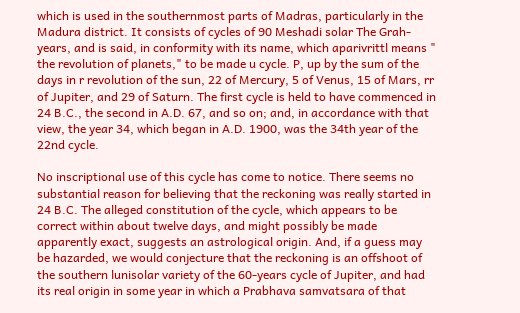which is used in the southernmost parts of Madras, particularly in the Madura district. It consists of cycles of 90 Meshadi solar The Grah- years, and is said, in conformity with its name, which aparivrittl means " the revolution of planets," to be made u cycle. P, up by the sum of the days in r revolution of the sun, 22 of Mercury, 5 of Venus, 15 of Mars, rr of Jupiter, and 29 of Saturn. The first cycle is held to have commenced in 24 B.C., the second in A.D. 67, and so on; and, in accordance with that view, the year 34, which began in A.D. 1900, was the 34th year of the 22nd cycle.

No inscriptional use of this cycle has come to notice. There seems no substantial reason for believing that the reckoning was really started in 24 B.C. The alleged constitution of the cycle, which appears to be correct within about twelve days, and might possibly be made apparently exact, suggests an astrological origin. And, if a guess may be hazarded, we would conjecture that the reckoning is an offshoot of the southern lunisolar variety of the 60-years cycle of Jupiter, and had its real origin in some year in which a Prabhava samvatsara of that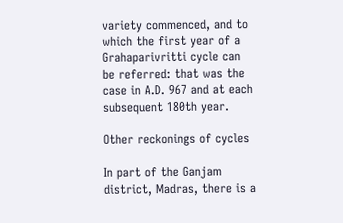variety commenced, and to which the first year of a Grahaparivritti cycle can be referred: that was the case in A.D. 967 and at each subsequent 180th year.

Other reckonings of cycles

In part of the Ganjam district, Madras, there is a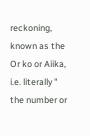reckoning, known as the Or ko or Aiika, i.e. literally " the number or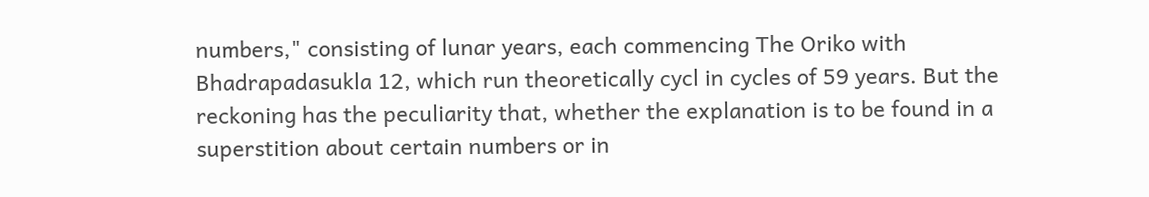numbers," consisting of lunar years, each commencing The Oriko with Bhadrapadasukla 12, which run theoretically cycl in cycles of 59 years. But the reckoning has the peculiarity that, whether the explanation is to be found in a superstition about certain numbers or in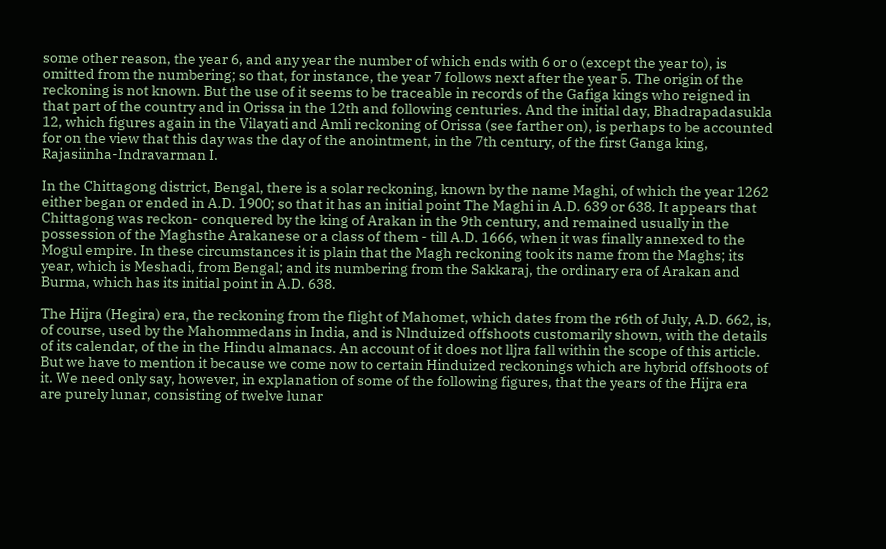some other reason, the year 6, and any year the number of which ends with 6 or o (except the year to), is omitted from the numbering; so that, for instance, the year 7 follows next after the year 5. The origin of the reckoning is not known. But the use of it seems to be traceable in records of the Gafiga kings who reigned in that part of the country and in Orissa in the 12th and following centuries. And the initial day, Bhadrapadasukla 12, which figures again in the Vilayati and Amli reckoning of Orissa (see farther on), is perhaps to be accounted for on the view that this day was the day of the anointment, in the 7th century, of the first Ganga king, Rajasiinha-Indravarman I.

In the Chittagong district, Bengal, there is a solar reckoning, known by the name Maghi, of which the year 1262 either began or ended in A.D. 1900; so that it has an initial point The Maghi in A.D. 639 or 638. It appears that Chittagong was reckon- conquered by the king of Arakan in the 9th century, and remained usually in the possession of the Maghsthe Arakanese or a class of them - till A.D. 1666, when it was finally annexed to the Mogul empire. In these circumstances it is plain that the Magh reckoning took its name from the Maghs; its year, which is Meshadi, from Bengal; and its numbering from the Sakkaraj, the ordinary era of Arakan and Burma, which has its initial point in A.D. 638.

The Hijra (Hegira) era, the reckoning from the flight of Mahomet, which dates from the r6th of July, A.D. 662, is, of course, used by the Mahommedans in India, and is Nlnduized offshoots customarily shown, with the details of its calendar, of the in the Hindu almanacs. An account of it does not lljra fall within the scope of this article. But we have to mention it because we come now to certain Hinduized reckonings which are hybrid offshoots of it. We need only say, however, in explanation of some of the following figures, that the years of the Hijra era are purely lunar, consisting of twelve lunar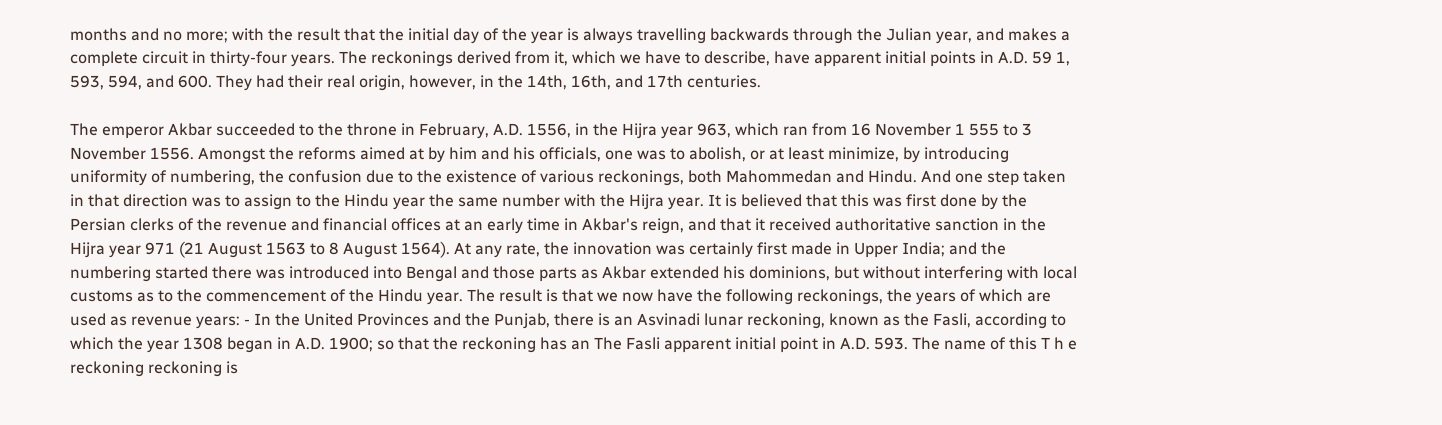months and no more; with the result that the initial day of the year is always travelling backwards through the Julian year, and makes a complete circuit in thirty-four years. The reckonings derived from it, which we have to describe, have apparent initial points in A.D. 59 1, 593, 594, and 600. They had their real origin, however, in the 14th, 16th, and 17th centuries.

The emperor Akbar succeeded to the throne in February, A.D. 1556, in the Hijra year 963, which ran from 16 November 1 555 to 3 November 1556. Amongst the reforms aimed at by him and his officials, one was to abolish, or at least minimize, by introducing uniformity of numbering, the confusion due to the existence of various reckonings, both Mahommedan and Hindu. And one step taken in that direction was to assign to the Hindu year the same number with the Hijra year. It is believed that this was first done by the Persian clerks of the revenue and financial offices at an early time in Akbar's reign, and that it received authoritative sanction in the Hijra year 971 (21 August 1563 to 8 August 1564). At any rate, the innovation was certainly first made in Upper India; and the numbering started there was introduced into Bengal and those parts as Akbar extended his dominions, but without interfering with local customs as to the commencement of the Hindu year. The result is that we now have the following reckonings, the years of which are used as revenue years: - In the United Provinces and the Punjab, there is an Asvinadi lunar reckoning, known as the Fasli, according to which the year 1308 began in A.D. 1900; so that the reckoning has an The Fasli apparent initial point in A.D. 593. The name of this T h e reckoning reckoning is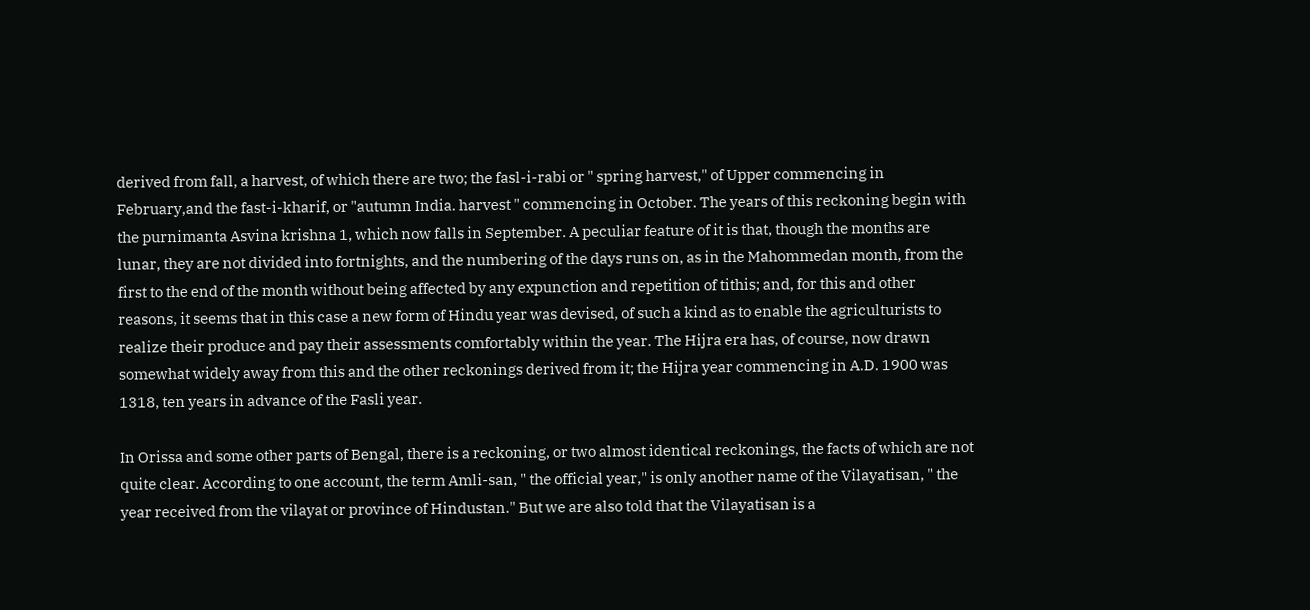derived from fall, a harvest, of which there are two; the fasl-i-rabi or " spring harvest," of Upper commencing in February,and the fast-i-kharif, or "autumn India. harvest " commencing in October. The years of this reckoning begin with the purnimanta Asvina krishna 1, which now falls in September. A peculiar feature of it is that, though the months are lunar, they are not divided into fortnights, and the numbering of the days runs on, as in the Mahommedan month, from the first to the end of the month without being affected by any expunction and repetition of tithis; and, for this and other reasons, it seems that in this case a new form of Hindu year was devised, of such a kind as to enable the agriculturists to realize their produce and pay their assessments comfortably within the year. The Hijra era has, of course, now drawn somewhat widely away from this and the other reckonings derived from it; the Hijra year commencing in A.D. 1900 was 1318, ten years in advance of the Fasli year.

In Orissa and some other parts of Bengal, there is a reckoning, or two almost identical reckonings, the facts of which are not quite clear. According to one account, the term Amli-san, " the official year," is only another name of the Vilayatisan, " the year received from the vilayat or province of Hindustan." But we are also told that the Vilayatisan is a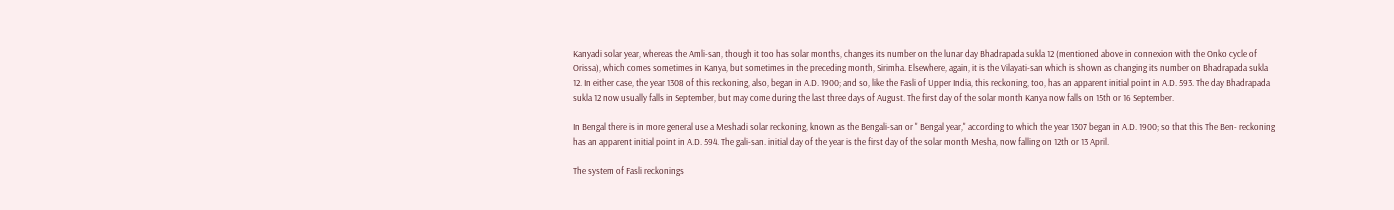Kanyadi solar year, whereas the Amli-san, though it too has solar months, changes its number on the lunar day Bhadrapada sukla 12 (mentioned above in connexion with the Onko cycle of Orissa), which comes sometimes in Kanya, but sometimes in the preceding month, Sirimha. Elsewhere, again, it is the Vilayati-san which is shown as changing its number on Bhadrapada sukla 12. In either case, the year 1308 of this reckoning, also, began in A.D. 1900; and so, like the Fasli of Upper India, this reckoning, too, has an apparent initial point in A.D. 593. The day Bhadrapada sukla 12 now usually falls in September, but may come during the last three days of August. The first day of the solar month Kanya now falls on 15th or 16 September.

In Bengal there is in more general use a Meshadi solar reckoning, known as the Bengali-san or " Bengal year," according to which the year 1307 began in A.D. 1900; so that this The Ben- reckoning has an apparent initial point in A.D. 594. The gali-san. initial day of the year is the first day of the solar month Mesha, now falling on 12th or 13 April.

The system of Fasli reckonings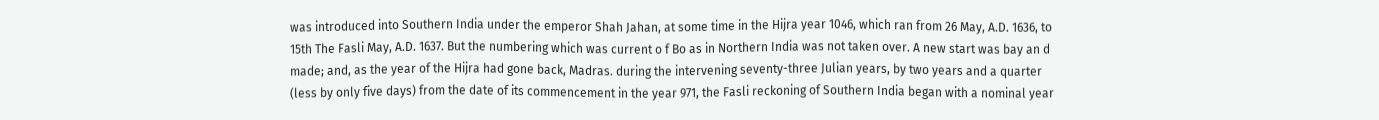was introduced into Southern India under the emperor Shah Jahan, at some time in the Hijra year 1046, which ran from 26 May, A.D. 1636, to 15th The Fasli May, A.D. 1637. But the numbering which was current o f Bo as in Northern India was not taken over. A new start was bay an d made; and, as the year of the Hijra had gone back, Madras. during the intervening seventy-three Julian years, by two years and a quarter (less by only five days) from the date of its commencement in the year 971, the Fasli reckoning of Southern India began with a nominal year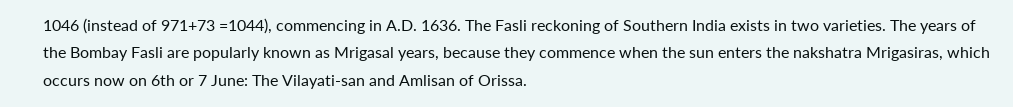1046 (instead of 971+73 =1044), commencing in A.D. 1636. The Fasli reckoning of Southern India exists in two varieties. The years of the Bombay Fasli are popularly known as Mrigasal years, because they commence when the sun enters the nakshatra Mrigasiras, which occurs now on 6th or 7 June: The Vilayati-san and Amlisan of Orissa.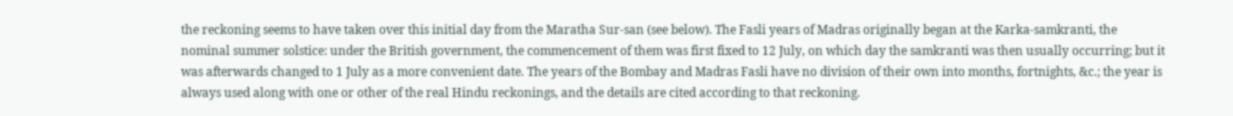the reckoning seems to have taken over this initial day from the Maratha Sur-san (see below). The Fasli years of Madras originally began at the Karka-samkranti, the nominal summer solstice: under the British government, the commencement of them was first fixed to 12 July, on which day the samkranti was then usually occurring; but it was afterwards changed to 1 July as a more convenient date. The years of the Bombay and Madras Fasli have no division of their own into months, fortnights, &c.; the year is always used along with one or other of the real Hindu reckonings, and the details are cited according to that reckoning.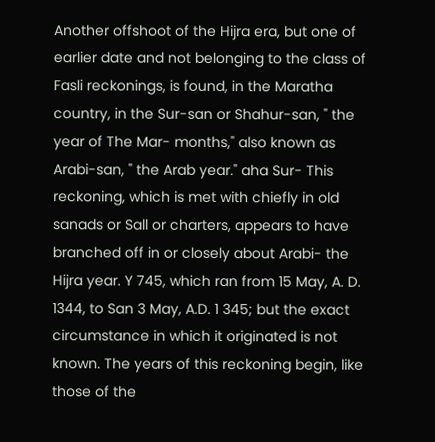Another offshoot of the Hijra era, but one of earlier date and not belonging to the class of Fasli reckonings, is found, in the Maratha country, in the Sur-san or Shahur-san, " the year of The Mar- months," also known as Arabi-san, " the Arab year." aha Sur- This reckoning, which is met with chiefly in old sanads or Sall or charters, appears to have branched off in or closely about Arabi- the Hijra year. Y 745, which ran from 15 May, A. D. 1344, to San 3 May, A.D. 1 345; but the exact circumstance in which it originated is not known. The years of this reckoning begin, like those of the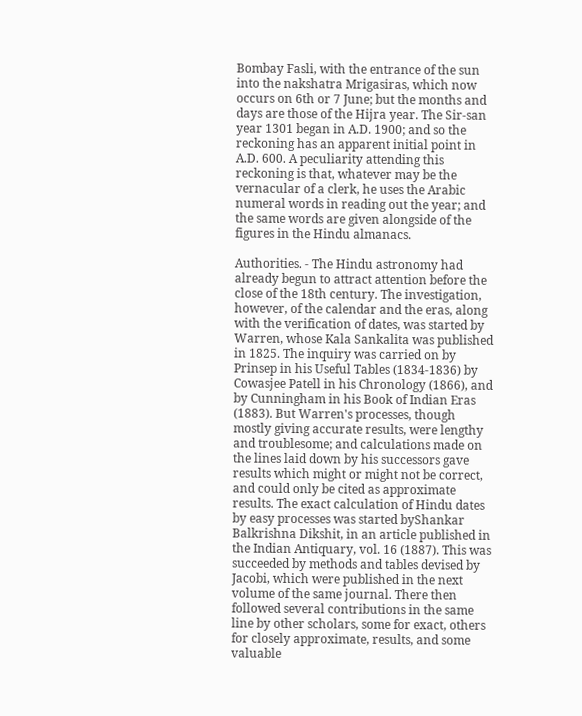Bombay Fasli, with the entrance of the sun into the nakshatra Mrigasiras, which now occurs on 6th or 7 June; but the months and days are those of the Hijra year. The Sir-san year 1301 began in A.D. 1900; and so the reckoning has an apparent initial point in A.D. 600. A peculiarity attending this reckoning is that, whatever may be the vernacular of a clerk, he uses the Arabic numeral words in reading out the year; and the same words are given alongside of the figures in the Hindu almanacs.

Authorities. - The Hindu astronomy had already begun to attract attention before the close of the 18th century. The investigation, however, of the calendar and the eras, along with the verification of dates, was started by Warren, whose Kala Sankalita was published in 1825. The inquiry was carried on by Prinsep in his Useful Tables (1834-1836) by Cowasjee Patell in his Chronology (1866), and by Cunningham in his Book of Indian Eras (1883). But Warren's processes, though mostly giving accurate results, were lengthy and troublesome; and calculations made on the lines laid down by his successors gave results which might or might not be correct, and could only be cited as approximate results. The exact calculation of Hindu dates by easy processes was started byShankar Balkrishna Dikshit, in an article published in the Indian Antiquary, vol. 16 (1887). This was succeeded by methods and tables devised by Jacobi, which were published in the next volume of the same journal. There then followed several contributions in the same line by other scholars, some for exact, others for closely approximate, results, and some valuable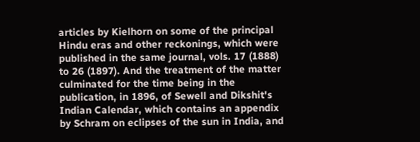articles by Kielhorn on some of the principal Hindu eras and other reckonings, which were published in the same journal, vols. 17 (1888) to 26 (1897). And the treatment of the matter culminated for the time being in the publication, in 1896, of Sewell and Dikshit's Indian Calendar, which contains an appendix by Schram on eclipses of the sun in India, and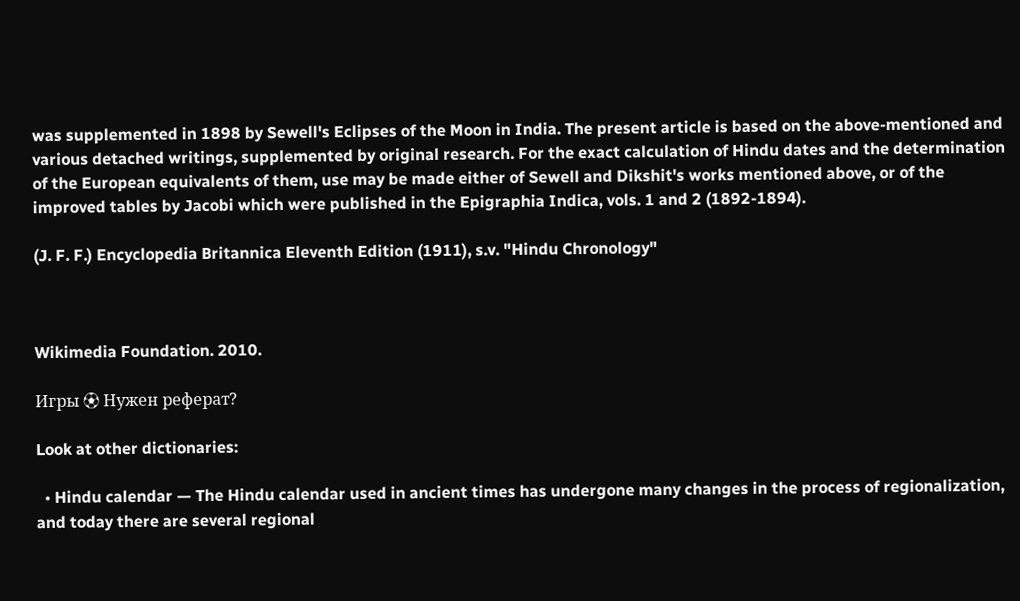was supplemented in 1898 by Sewell's Eclipses of the Moon in India. The present article is based on the above-mentioned and various detached writings, supplemented by original research. For the exact calculation of Hindu dates and the determination of the European equivalents of them, use may be made either of Sewell and Dikshit's works mentioned above, or of the improved tables by Jacobi which were published in the Epigraphia Indica, vols. 1 and 2 (1892-1894).

(J. F. F.) Encyclopedia Britannica Eleventh Edition (1911), s.v. "Hindu Chronology"



Wikimedia Foundation. 2010.

Игры ⚽ Нужен реферат?

Look at other dictionaries:

  • Hindu calendar — The Hindu calendar used in ancient times has undergone many changes in the process of regionalization, and today there are several regional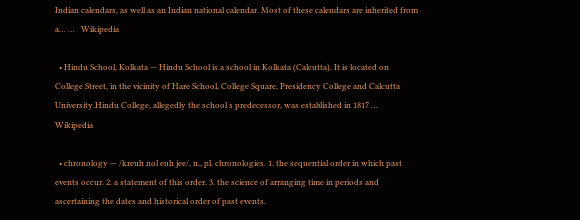Indian calendars, as well as an Indian national calendar. Most of these calendars are inherited from a… …   Wikipedia

  • Hindu School, Kolkata — Hindu School is a school in Kolkata (Calcutta). It is located on College Street, in the vicinity of Hare School, College Square, Presidency College and Calcutta University.Hindu College, allegedly the school s predecessor, was established in 1817 …   Wikipedia

  • chronology — /kreuh nol euh jee/, n., pl. chronologies. 1. the sequential order in which past events occur. 2. a statement of this order. 3. the science of arranging time in periods and ascertaining the dates and historical order of past events.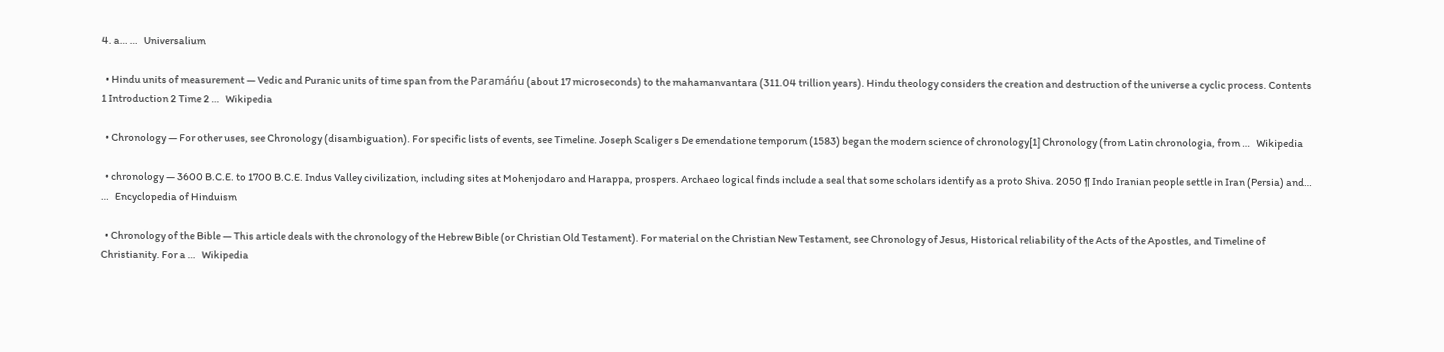4. a… …   Universalium

  • Hindu units of measurement — Vedic and Puranic units of time span from the Paramáńu (about 17 microseconds) to the mahamanvantara (311.04 trillion years). Hindu theology considers the creation and destruction of the universe a cyclic process. Contents 1 Introduction 2 Time 2 …   Wikipedia

  • Chronology — For other uses, see Chronology (disambiguation). For specific lists of events, see Timeline. Joseph Scaliger s De emendatione temporum (1583) began the modern science of chronology[1] Chronology (from Latin chronologia, from …   Wikipedia

  • chronology — 3600 B.C.E. to 1700 B.C.E. Indus Valley civilization, including sites at Mohenjodaro and Harappa, prospers. Archaeo logical finds include a seal that some scholars identify as a proto Shiva. 2050 ¶ Indo Iranian people settle in Iran (Persia) and… …   Encyclopedia of Hinduism

  • Chronology of the Bible — This article deals with the chronology of the Hebrew Bible (or Christian Old Testament). For material on the Christian New Testament, see Chronology of Jesus, Historical reliability of the Acts of the Apostles, and Timeline of Christianity. For a …   Wikipedia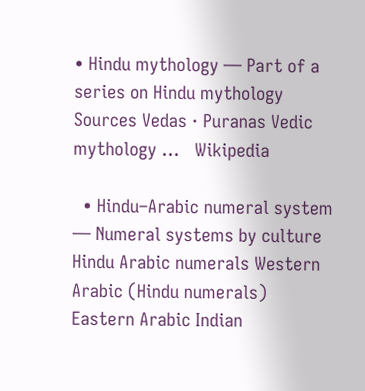• Hindu mythology — Part of a series on Hindu mythology Sources Vedas · Puranas Vedic mythology …   Wikipedia

  • Hindu–Arabic numeral system — Numeral systems by culture Hindu Arabic numerals Western Arabic (Hindu numerals) Eastern Arabic Indian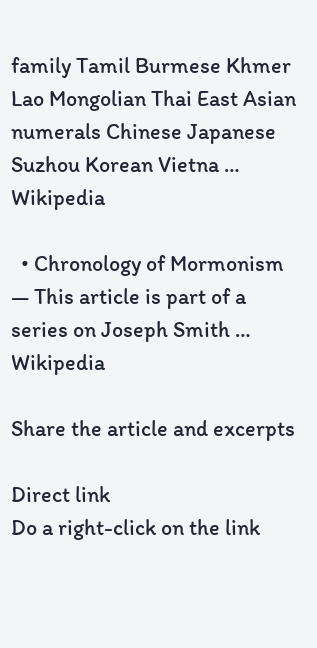family Tamil Burmese Khmer Lao Mongolian Thai East Asian numerals Chinese Japanese Suzhou Korean Vietna …   Wikipedia

  • Chronology of Mormonism — This article is part of a series on Joseph Smith …   Wikipedia

Share the article and excerpts

Direct link
Do a right-click on the link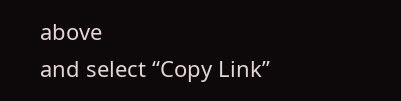above
and select “Copy Link”